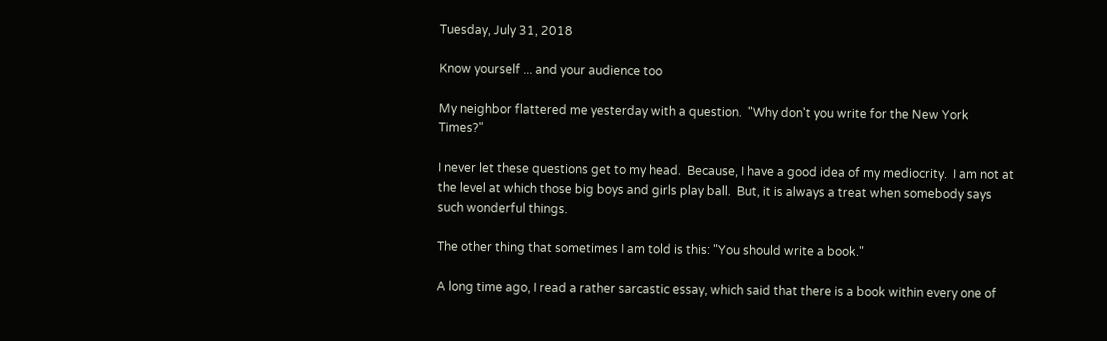Tuesday, July 31, 2018

Know yourself ... and your audience too

My neighbor flattered me yesterday with a question.  "Why don't you write for the New York Times?"

I never let these questions get to my head.  Because, I have a good idea of my mediocrity.  I am not at the level at which those big boys and girls play ball.  But, it is always a treat when somebody says such wonderful things.

The other thing that sometimes I am told is this: "You should write a book."

A long time ago, I read a rather sarcastic essay, which said that there is a book within every one of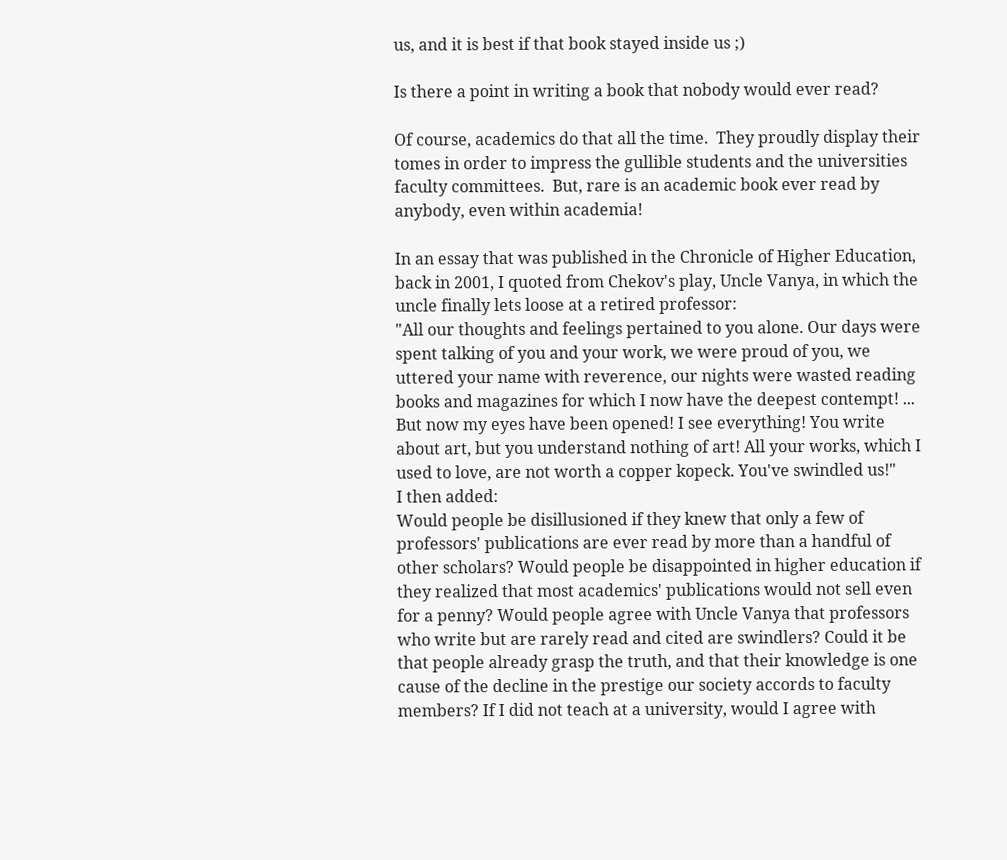us, and it is best if that book stayed inside us ;)

Is there a point in writing a book that nobody would ever read?

Of course, academics do that all the time.  They proudly display their tomes in order to impress the gullible students and the universities faculty committees.  But, rare is an academic book ever read by anybody, even within academia!

In an essay that was published in the Chronicle of Higher Education, back in 2001, I quoted from Chekov's play, Uncle Vanya, in which the uncle finally lets loose at a retired professor:
"All our thoughts and feelings pertained to you alone. Our days were spent talking of you and your work, we were proud of you, we uttered your name with reverence, our nights were wasted reading books and magazines for which I now have the deepest contempt! ... But now my eyes have been opened! I see everything! You write about art, but you understand nothing of art! All your works, which I used to love, are not worth a copper kopeck. You've swindled us!"
I then added:
Would people be disillusioned if they knew that only a few of professors' publications are ever read by more than a handful of other scholars? Would people be disappointed in higher education if they realized that most academics' publications would not sell even for a penny? Would people agree with Uncle Vanya that professors who write but are rarely read and cited are swindlers? Could it be that people already grasp the truth, and that their knowledge is one cause of the decline in the prestige our society accords to faculty members? If I did not teach at a university, would I agree with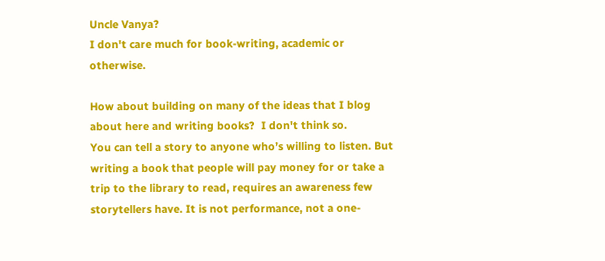Uncle Vanya?
I don't care much for book-writing, academic or otherwise.

How about building on many of the ideas that I blog about here and writing books?  I don't think so.
You can tell a story to anyone who’s willing to listen. But writing a book that people will pay money for or take a trip to the library to read, requires an awareness few storytellers have. It is not performance, not a one-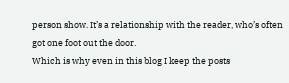person show. It’s a relationship with the reader, who’s often got one foot out the door.
Which is why even in this blog I keep the posts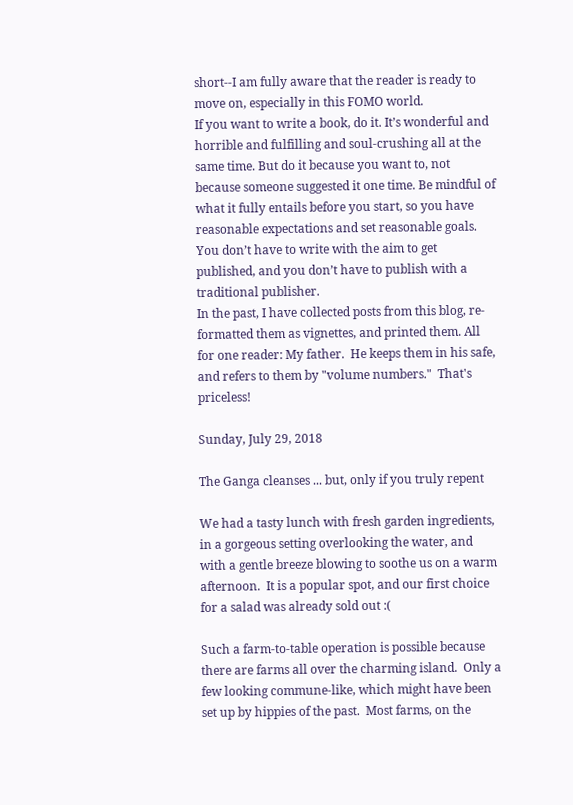short--I am fully aware that the reader is ready to move on, especially in this FOMO world.
If you want to write a book, do it. It’s wonderful and horrible and fulfilling and soul-crushing all at the same time. But do it because you want to, not because someone suggested it one time. Be mindful of what it fully entails before you start, so you have reasonable expectations and set reasonable goals. You don’t have to write with the aim to get published, and you don’t have to publish with a traditional publisher.
In the past, I have collected posts from this blog, re-formatted them as vignettes, and printed them. All for one reader: My father.  He keeps them in his safe, and refers to them by "volume numbers."  That's priceless!

Sunday, July 29, 2018

The Ganga cleanses ... but, only if you truly repent

We had a tasty lunch with fresh garden ingredients, in a gorgeous setting overlooking the water, and with a gentle breeze blowing to soothe us on a warm afternoon.  It is a popular spot, and our first choice for a salad was already sold out :(

Such a farm-to-table operation is possible because there are farms all over the charming island.  Only a few looking commune-like, which might have been set up by hippies of the past.  Most farms, on the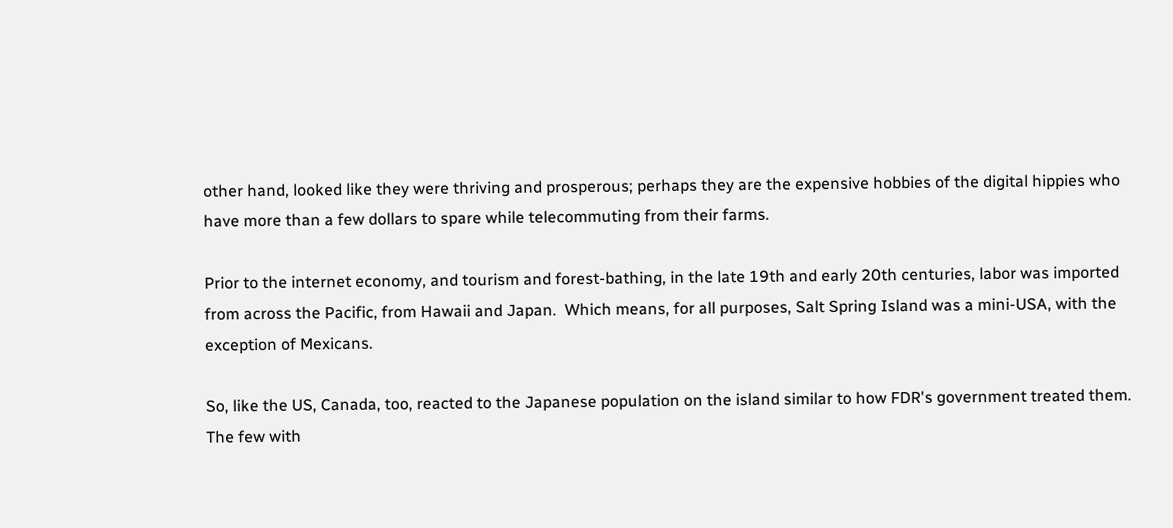other hand, looked like they were thriving and prosperous; perhaps they are the expensive hobbies of the digital hippies who have more than a few dollars to spare while telecommuting from their farms.

Prior to the internet economy, and tourism and forest-bathing, in the late 19th and early 20th centuries, labor was imported from across the Pacific, from Hawaii and Japan.  Which means, for all purposes, Salt Spring Island was a mini-USA, with the exception of Mexicans.

So, like the US, Canada, too, reacted to the Japanese population on the island similar to how FDR's government treated them.  The few with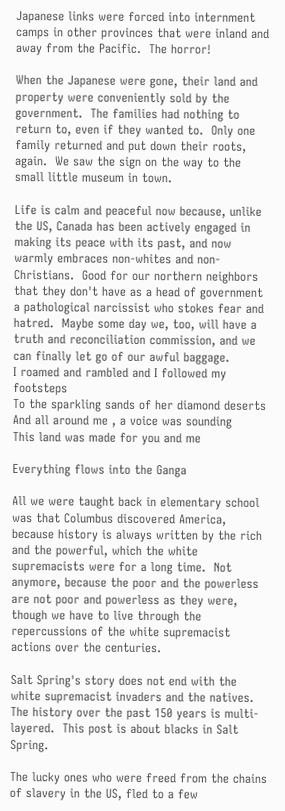Japanese links were forced into internment camps in other provinces that were inland and away from the Pacific.  The horror!

When the Japanese were gone, their land and property were conveniently sold by the government.  The families had nothing to return to, even if they wanted to.  Only one family returned and put down their roots, again.  We saw the sign on the way to the small little museum in town.

Life is calm and peaceful now because, unlike the US, Canada has been actively engaged in making its peace with its past, and now warmly embraces non-whites and non-Christians.  Good for our northern neighbors that they don't have as a head of government a pathological narcissist who stokes fear and hatred.  Maybe some day we, too, will have a truth and reconciliation commission, and we can finally let go of our awful baggage.
I roamed and rambled and I followed my footsteps
To the sparkling sands of her diamond deserts
And all around me , a voice was sounding
This land was made for you and me

Everything flows into the Ganga

All we were taught back in elementary school was that Columbus discovered America, because history is always written by the rich and the powerful, which the white supremacists were for a long time.  Not anymore, because the poor and the powerless are not poor and powerless as they were, though we have to live through the repercussions of the white supremacist actions over the centuries.

Salt Spring's story does not end with the white supremacist invaders and the natives.  The history over the past 150 years is multi-layered.  This post is about blacks in Salt Spring.

The lucky ones who were freed from the chains of slavery in the US, fled to a few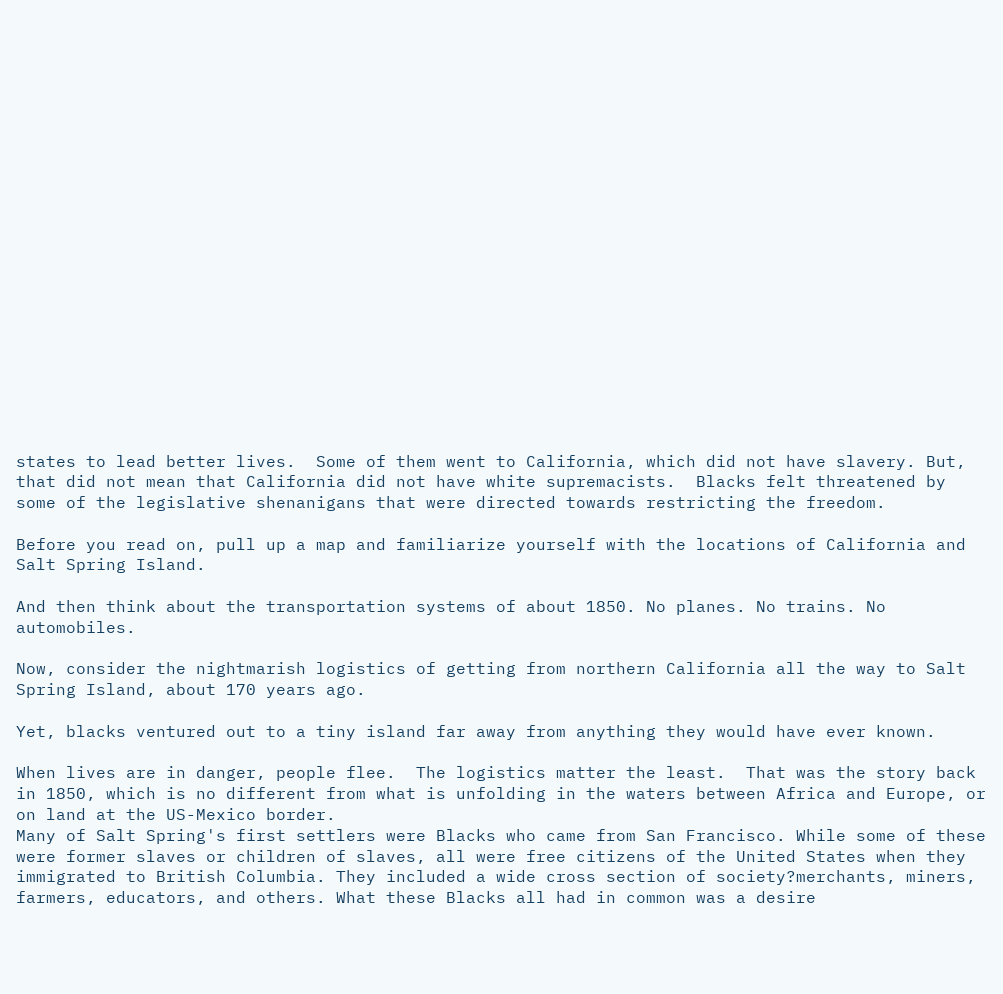states to lead better lives.  Some of them went to California, which did not have slavery. But, that did not mean that California did not have white supremacists.  Blacks felt threatened by some of the legislative shenanigans that were directed towards restricting the freedom.

Before you read on, pull up a map and familiarize yourself with the locations of California and Salt Spring Island.

And then think about the transportation systems of about 1850. No planes. No trains. No automobiles.

Now, consider the nightmarish logistics of getting from northern California all the way to Salt Spring Island, about 170 years ago.

Yet, blacks ventured out to a tiny island far away from anything they would have ever known.

When lives are in danger, people flee.  The logistics matter the least.  That was the story back in 1850, which is no different from what is unfolding in the waters between Africa and Europe, or on land at the US-Mexico border.
Many of Salt Spring's first settlers were Blacks who came from San Francisco. While some of these were former slaves or children of slaves, all were free citizens of the United States when they immigrated to British Columbia. They included a wide cross section of society?merchants, miners, farmers, educators, and others. What these Blacks all had in common was a desire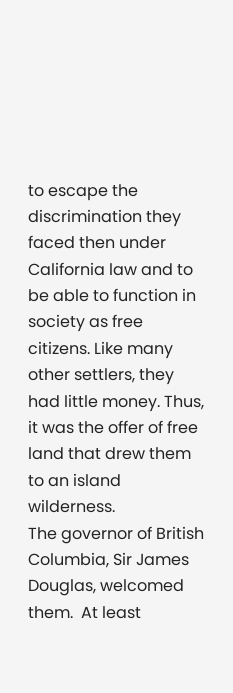to escape the discrimination they faced then under California law and to be able to function in society as free citizens. Like many other settlers, they had little money. Thus, it was the offer of free land that drew them to an island wilderness.
The governor of British Columbia, Sir James Douglas, welcomed them.  At least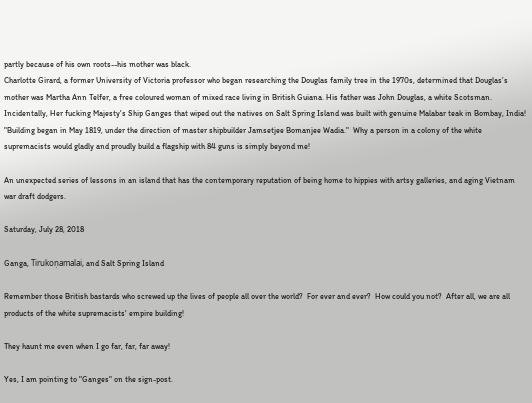partly because of his own roots--his mother was black.
Charlotte Girard, a former University of Victoria professor who began researching the Douglas family tree in the 1970s, determined that Douglas’s mother was Martha Ann Telfer, a free coloured woman of mixed race living in British Guiana. His father was John Douglas, a white Scotsman.
Incidentally, Her fucking Majesty's Ship Ganges that wiped out the natives on Salt Spring Island was built with genuine Malabar teak in Bombay, India!  "Building began in May 1819, under the direction of master shipbuilder Jamsetjee Bomanjee Wadia."  Why a person in a colony of the white supremacists would gladly and proudly build a flagship with 84 guns is simply beyond me!

An unexpected series of lessons in an island that has the contemporary reputation of being home to hippies with artsy galleries, and aging Vietnam war draft dodgers.

Saturday, July 28, 2018

Ganga, Tirukoṇamalai, and Salt Spring Island

Remember those British bastards who screwed up the lives of people all over the world?  For ever and ever?  How could you not?  After all, we are all products of the white supremacists' empire building!

They haunt me even when I go far, far, far away!

Yes, I am pointing to "Ganges" on the sign-post.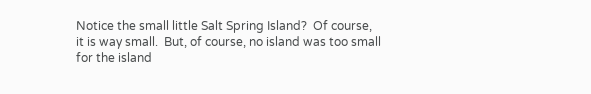Notice the small little Salt Spring Island?  Of course, it is way small.  But, of course, no island was too small for the island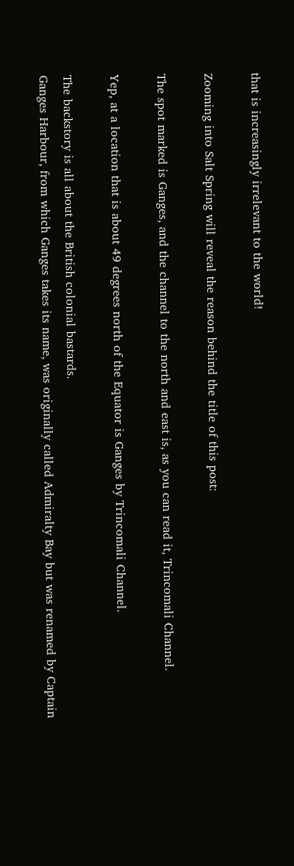that is increasingly irrelevant to the world!

Zooming into Salt Spring will reveal the reason behind the title of this post:

The spot marked is Ganges, and the channel to the north and east is, as you can read it, Trincomali Channel.

Yep, at a location that is about 49 degrees north of the Equator is Ganges by Trincomali Channel.

The backstory is all about the British colonial bastards.
Ganges Harbour, from which Ganges takes its name, was originally called Admiralty Bay but was renamed by Captain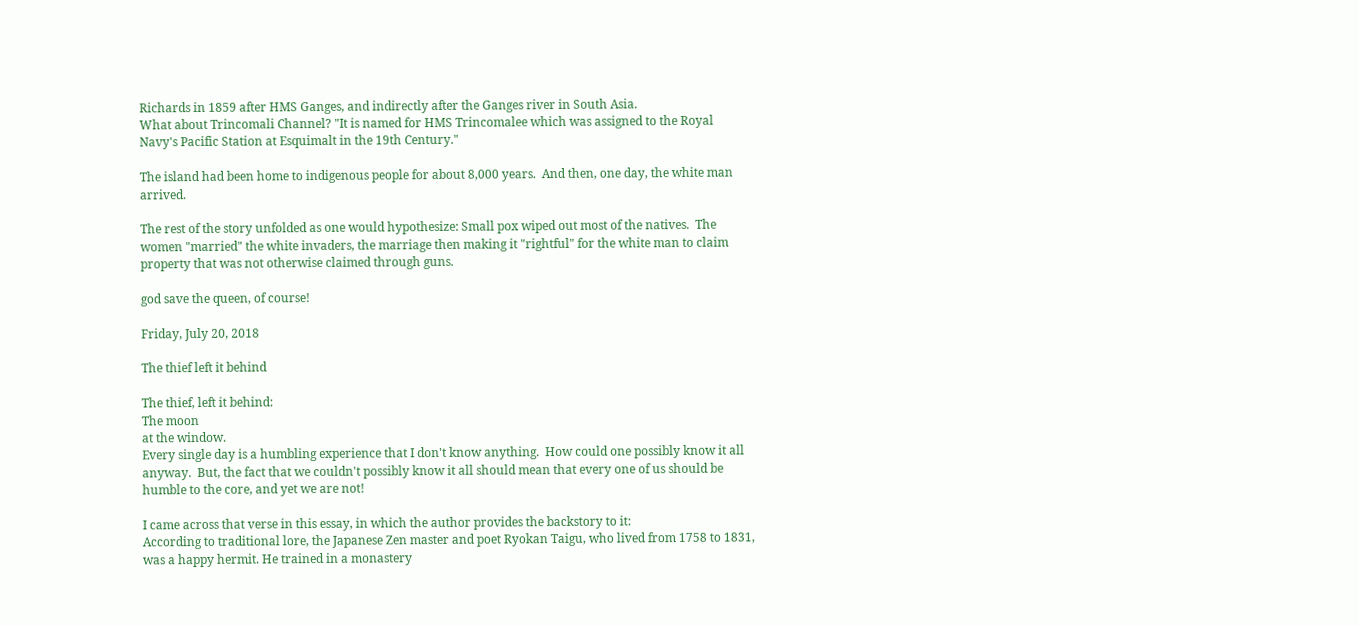Richards in 1859 after HMS Ganges, and indirectly after the Ganges river in South Asia.
What about Trincomali Channel? "It is named for HMS Trincomalee which was assigned to the Royal Navy's Pacific Station at Esquimalt in the 19th Century."

The island had been home to indigenous people for about 8,000 years.  And then, one day, the white man arrived.

The rest of the story unfolded as one would hypothesize: Small pox wiped out most of the natives.  The women "married" the white invaders, the marriage then making it "rightful" for the white man to claim property that was not otherwise claimed through guns.

god save the queen, of course!

Friday, July 20, 2018

The thief left it behind

The thief, left it behind:
The moon
at the window.
Every single day is a humbling experience that I don't know anything.  How could one possibly know it all anyway.  But, the fact that we couldn't possibly know it all should mean that every one of us should be humble to the core, and yet we are not!

I came across that verse in this essay, in which the author provides the backstory to it:
According to traditional lore, the Japanese Zen master and poet Ryokan Taigu, who lived from 1758 to 1831, was a happy hermit. He trained in a monastery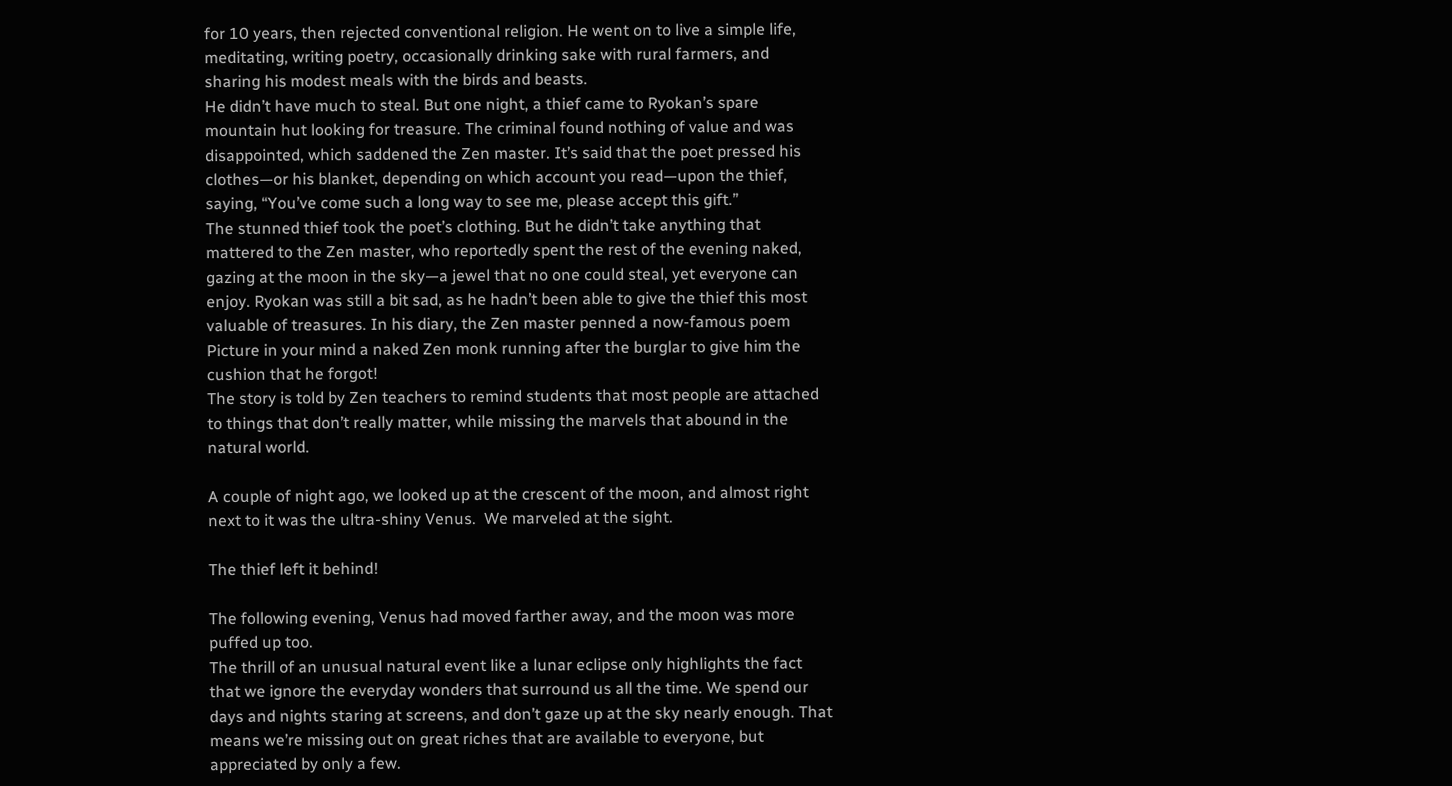for 10 years, then rejected conventional religion. He went on to live a simple life, meditating, writing poetry, occasionally drinking sake with rural farmers, and sharing his modest meals with the birds and beasts.
He didn’t have much to steal. But one night, a thief came to Ryokan’s spare mountain hut looking for treasure. The criminal found nothing of value and was disappointed, which saddened the Zen master. It’s said that the poet pressed his clothes—or his blanket, depending on which account you read—upon the thief, saying, “You’ve come such a long way to see me, please accept this gift.”
The stunned thief took the poet’s clothing. But he didn’t take anything that mattered to the Zen master, who reportedly spent the rest of the evening naked, gazing at the moon in the sky—a jewel that no one could steal, yet everyone can enjoy. Ryokan was still a bit sad, as he hadn’t been able to give the thief this most valuable of treasures. In his diary, the Zen master penned a now-famous poem
Picture in your mind a naked Zen monk running after the burglar to give him the cushion that he forgot!
The story is told by Zen teachers to remind students that most people are attached to things that don’t really matter, while missing the marvels that abound in the natural world.

A couple of night ago, we looked up at the crescent of the moon, and almost right next to it was the ultra-shiny Venus.  We marveled at the sight.

The thief left it behind!

The following evening, Venus had moved farther away, and the moon was more puffed up too.
The thrill of an unusual natural event like a lunar eclipse only highlights the fact that we ignore the everyday wonders that surround us all the time. We spend our days and nights staring at screens, and don’t gaze up at the sky nearly enough. That means we’re missing out on great riches that are available to everyone, but appreciated by only a few.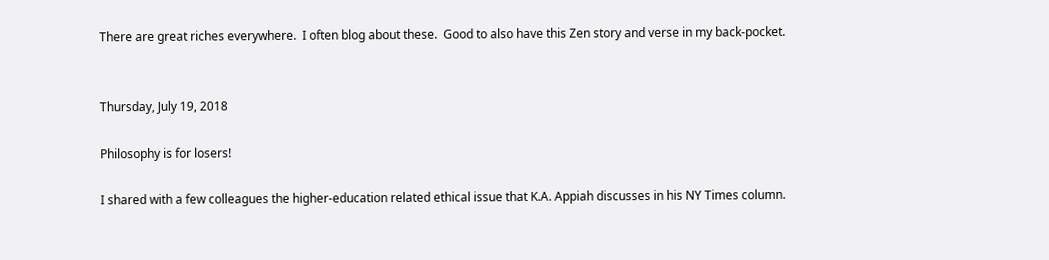There are great riches everywhere.  I often blog about these.  Good to also have this Zen story and verse in my back-pocket.


Thursday, July 19, 2018

Philosophy is for losers!

I shared with a few colleagues the higher-education related ethical issue that K.A. Appiah discusses in his NY Times column.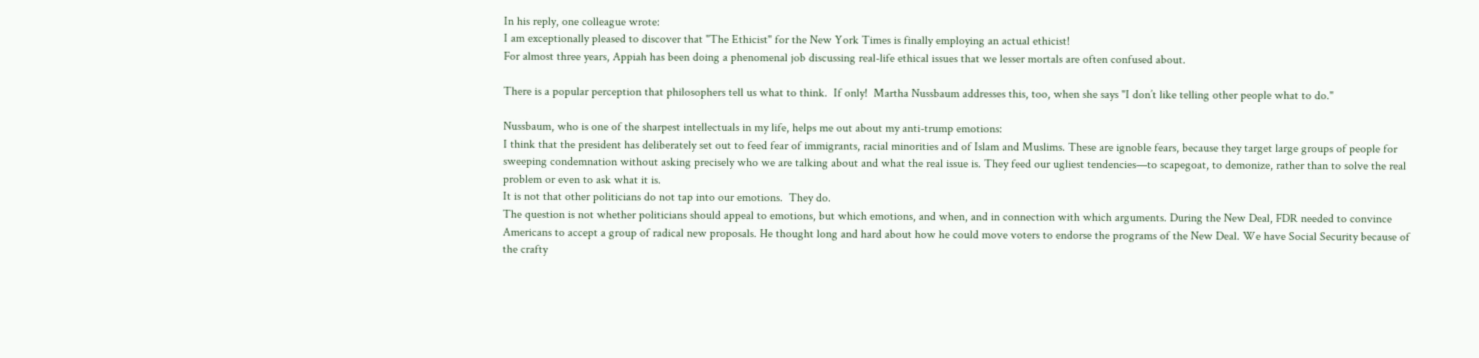In his reply, one colleague wrote:
I am exceptionally pleased to discover that "The Ethicist" for the New York Times is finally employing an actual ethicist!
For almost three years, Appiah has been doing a phenomenal job discussing real-life ethical issues that we lesser mortals are often confused about.

There is a popular perception that philosophers tell us what to think.  If only!  Martha Nussbaum addresses this, too, when she says "I don’t like telling other people what to do."

Nussbaum, who is one of the sharpest intellectuals in my life, helps me out about my anti-trump emotions:
I think that the president has deliberately set out to feed fear of immigrants, racial minorities and of Islam and Muslims. These are ignoble fears, because they target large groups of people for sweeping condemnation without asking precisely who we are talking about and what the real issue is. They feed our ugliest tendencies—to scapegoat, to demonize, rather than to solve the real problem or even to ask what it is.
It is not that other politicians do not tap into our emotions.  They do.
The question is not whether politicians should appeal to emotions, but which emotions, and when, and in connection with which arguments. During the New Deal, FDR needed to convince Americans to accept a group of radical new proposals. He thought long and hard about how he could move voters to endorse the programs of the New Deal. We have Social Security because of the crafty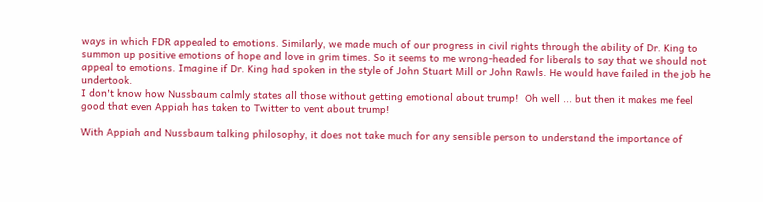ways in which FDR appealed to emotions. Similarly, we made much of our progress in civil rights through the ability of Dr. King to summon up positive emotions of hope and love in grim times. So it seems to me wrong-headed for liberals to say that we should not appeal to emotions. Imagine if Dr. King had spoken in the style of John Stuart Mill or John Rawls. He would have failed in the job he undertook.
I don't know how Nussbaum calmly states all those without getting emotional about trump!  Oh well ... but then it makes me feel good that even Appiah has taken to Twitter to vent about trump!

With Appiah and Nussbaum talking philosophy, it does not take much for any sensible person to understand the importance of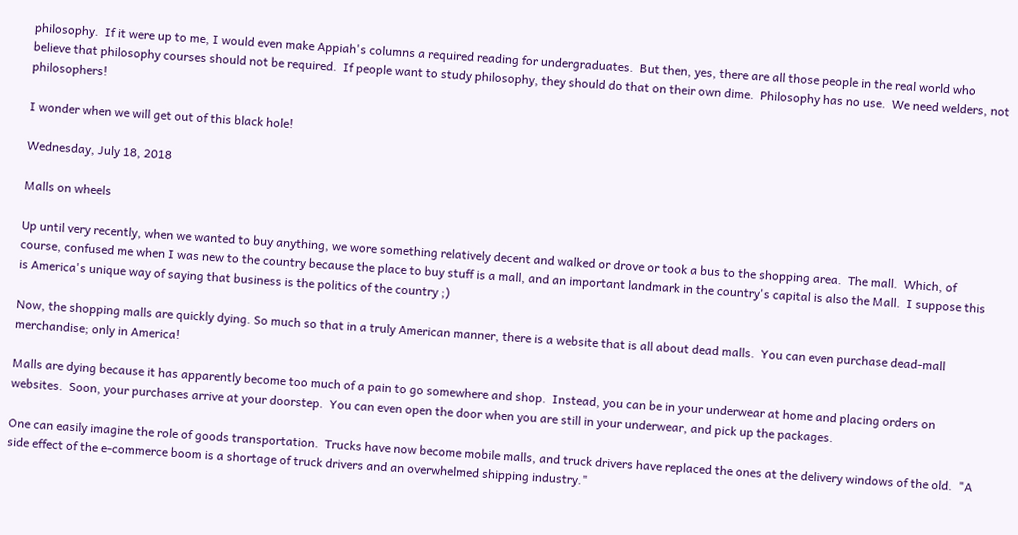philosophy.  If it were up to me, I would even make Appiah's columns a required reading for undergraduates.  But then, yes, there are all those people in the real world who believe that philosophy courses should not be required.  If people want to study philosophy, they should do that on their own dime.  Philosophy has no use.  We need welders, not philosophers!

I wonder when we will get out of this black hole!

Wednesday, July 18, 2018

Malls on wheels

Up until very recently, when we wanted to buy anything, we wore something relatively decent and walked or drove or took a bus to the shopping area.  The mall.  Which, of course, confused me when I was new to the country because the place to buy stuff is a mall, and an important landmark in the country's capital is also the Mall.  I suppose this is America's unique way of saying that business is the politics of the country ;)

Now, the shopping malls are quickly dying. So much so that in a truly American manner, there is a website that is all about dead malls.  You can even purchase dead-mall merchandise; only in America!

Malls are dying because it has apparently become too much of a pain to go somewhere and shop.  Instead, you can be in your underwear at home and placing orders on websites.  Soon, your purchases arrive at your doorstep.  You can even open the door when you are still in your underwear, and pick up the packages.

One can easily imagine the role of goods transportation.  Trucks have now become mobile malls, and truck drivers have replaced the ones at the delivery windows of the old.  "A side effect of the e-commerce boom is a shortage of truck drivers and an overwhelmed shipping industry."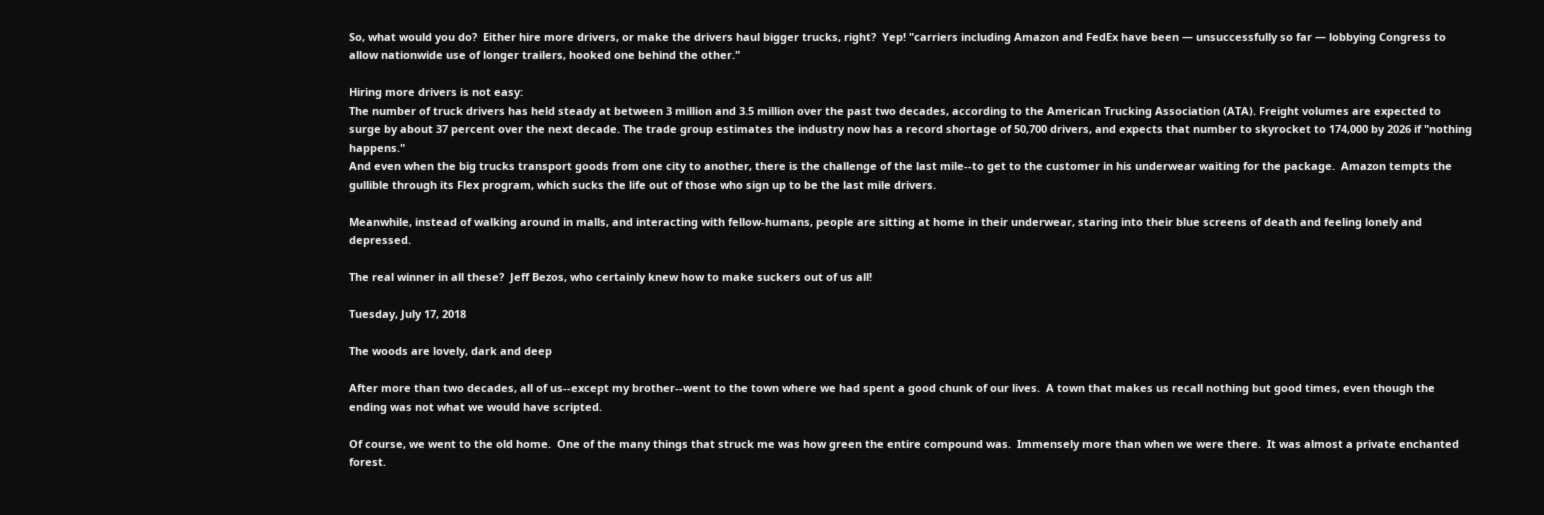So, what would you do?  Either hire more drivers, or make the drivers haul bigger trucks, right?  Yep! "carriers including Amazon and FedEx have been — unsuccessfully so far — lobbying Congress to allow nationwide use of longer trailers, hooked one behind the other."

Hiring more drivers is not easy:
The number of truck drivers has held steady at between 3 million and 3.5 million over the past two decades, according to the American Trucking Association (ATA). Freight volumes are expected to surge by about 37 percent over the next decade. The trade group estimates the industry now has a record shortage of 50,700 drivers, and expects that number to skyrocket to 174,000 by 2026 if "nothing happens."
And even when the big trucks transport goods from one city to another, there is the challenge of the last mile--to get to the customer in his underwear waiting for the package.  Amazon tempts the gullible through its Flex program, which sucks the life out of those who sign up to be the last mile drivers.

Meanwhile, instead of walking around in malls, and interacting with fellow-humans, people are sitting at home in their underwear, staring into their blue screens of death and feeling lonely and depressed.

The real winner in all these?  Jeff Bezos, who certainly knew how to make suckers out of us all!

Tuesday, July 17, 2018

The woods are lovely, dark and deep

After more than two decades, all of us--except my brother--went to the town where we had spent a good chunk of our lives.  A town that makes us recall nothing but good times, even though the ending was not what we would have scripted.

Of course, we went to the old home.  One of the many things that struck me was how green the entire compound was.  Immensely more than when we were there.  It was almost a private enchanted forest.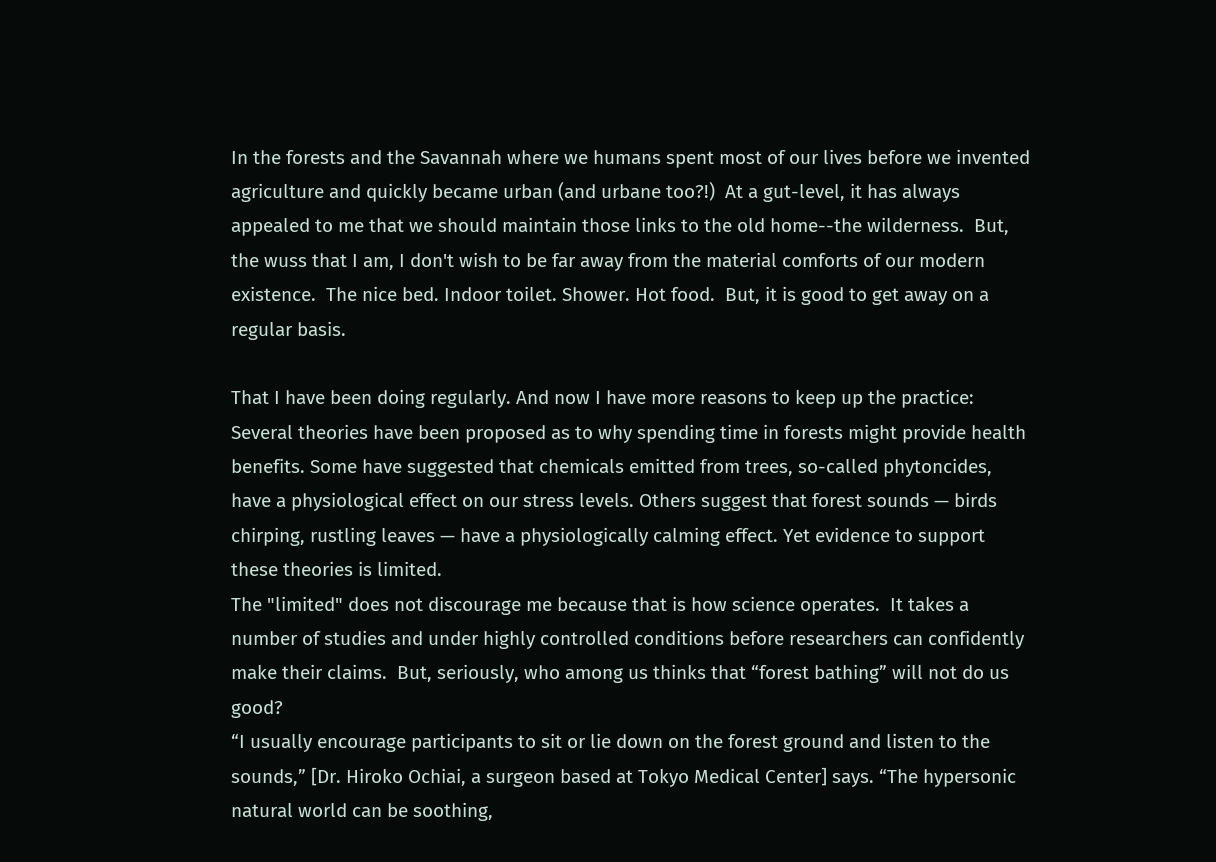In the forests and the Savannah where we humans spent most of our lives before we invented agriculture and quickly became urban (and urbane too?!)  At a gut-level, it has always appealed to me that we should maintain those links to the old home--the wilderness.  But, the wuss that I am, I don't wish to be far away from the material comforts of our modern existence.  The nice bed. Indoor toilet. Shower. Hot food.  But, it is good to get away on a regular basis.

That I have been doing regularly. And now I have more reasons to keep up the practice:
Several theories have been proposed as to why spending time in forests might provide health benefits. Some have suggested that chemicals emitted from trees, so-called phytoncides, have a physiological effect on our stress levels. Others suggest that forest sounds — birds chirping, rustling leaves — have a physiologically calming effect. Yet evidence to support these theories is limited.
The "limited" does not discourage me because that is how science operates.  It takes a number of studies and under highly controlled conditions before researchers can confidently make their claims.  But, seriously, who among us thinks that “forest bathing” will not do us good?
“I usually encourage participants to sit or lie down on the forest ground and listen to the sounds,” [Dr. Hiroko Ochiai, a surgeon based at Tokyo Medical Center] says. “The hypersonic natural world can be soothing,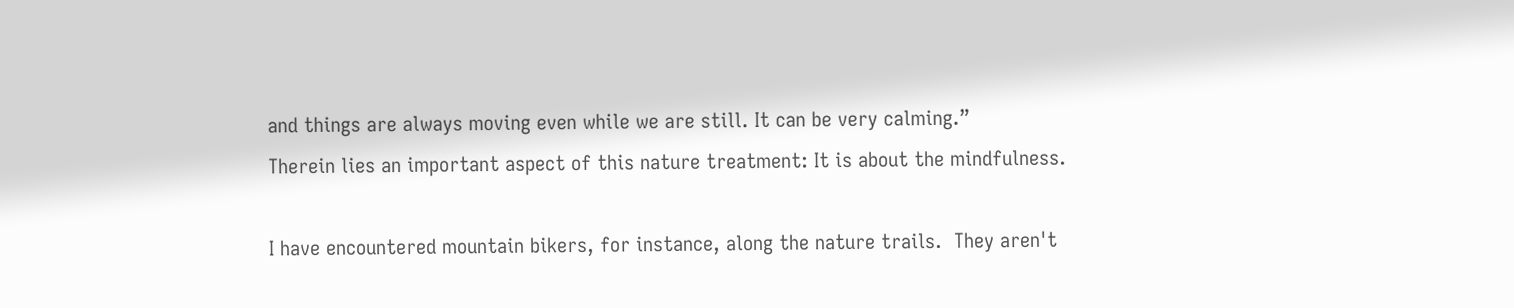and things are always moving even while we are still. It can be very calming.”
Therein lies an important aspect of this nature treatment: It is about the mindfulness.

I have encountered mountain bikers, for instance, along the nature trails.  They aren't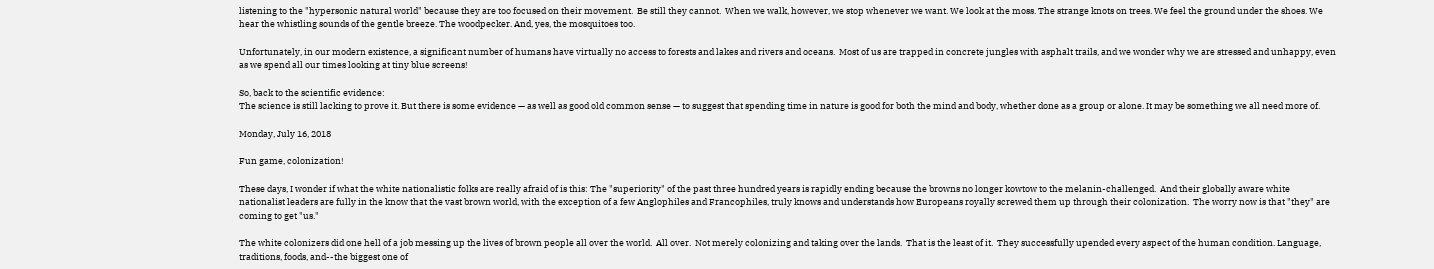listening to the "hypersonic natural world" because they are too focused on their movement.  Be still they cannot.  When we walk, however, we stop whenever we want. We look at the moss. The strange knots on trees. We feel the ground under the shoes. We hear the whistling sounds of the gentle breeze. The woodpecker. And, yes, the mosquitoes too.

Unfortunately, in our modern existence, a significant number of humans have virtually no access to forests and lakes and rivers and oceans.  Most of us are trapped in concrete jungles with asphalt trails, and we wonder why we are stressed and unhappy, even as we spend all our times looking at tiny blue screens!

So, back to the scientific evidence:
The science is still lacking to prove it. But there is some evidence — as well as good old common sense — to suggest that spending time in nature is good for both the mind and body, whether done as a group or alone. It may be something we all need more of.

Monday, July 16, 2018

Fun game, colonization!

These days, I wonder if what the white nationalistic folks are really afraid of is this: The "superiority" of the past three hundred years is rapidly ending because the browns no longer kowtow to the melanin-challenged.  And their globally aware white nationalist leaders are fully in the know that the vast brown world, with the exception of a few Anglophiles and Francophiles, truly knows and understands how Europeans royally screwed them up through their colonization.  The worry now is that "they" are coming to get "us."

The white colonizers did one hell of a job messing up the lives of brown people all over the world.  All over.  Not merely colonizing and taking over the lands.  That is the least of it.  They successfully upended every aspect of the human condition. Language, traditions, foods, and--the biggest one of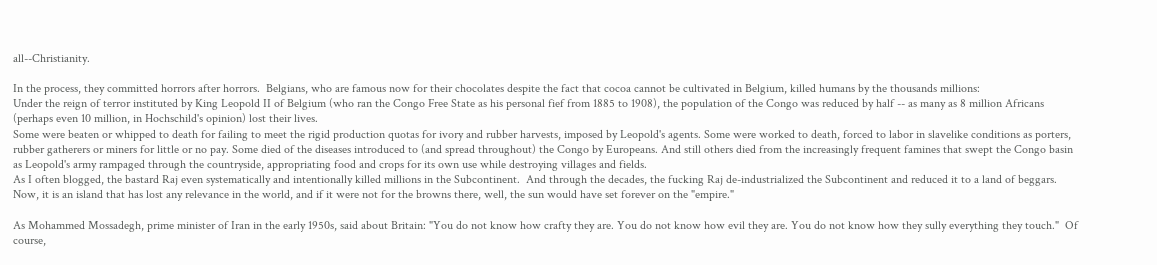all--Christianity.

In the process, they committed horrors after horrors.  Belgians, who are famous now for their chocolates despite the fact that cocoa cannot be cultivated in Belgium, killed humans by the thousands millions:
Under the reign of terror instituted by King Leopold II of Belgium (who ran the Congo Free State as his personal fief from 1885 to 1908), the population of the Congo was reduced by half -- as many as 8 million Africans (perhaps even 10 million, in Hochschild's opinion) lost their lives.
Some were beaten or whipped to death for failing to meet the rigid production quotas for ivory and rubber harvests, imposed by Leopold's agents. Some were worked to death, forced to labor in slavelike conditions as porters, rubber gatherers or miners for little or no pay. Some died of the diseases introduced to (and spread throughout) the Congo by Europeans. And still others died from the increasingly frequent famines that swept the Congo basin as Leopold's army rampaged through the countryside, appropriating food and crops for its own use while destroying villages and fields.
As I often blogged, the bastard Raj even systematically and intentionally killed millions in the Subcontinent.  And through the decades, the fucking Raj de-industrialized the Subcontinent and reduced it to a land of beggars. Now, it is an island that has lost any relevance in the world, and if it were not for the browns there, well, the sun would have set forever on the "empire."

As Mohammed Mossadegh, prime minister of Iran in the early 1950s, said about Britain: "You do not know how crafty they are. You do not know how evil they are. You do not know how they sully everything they touch."  Of course,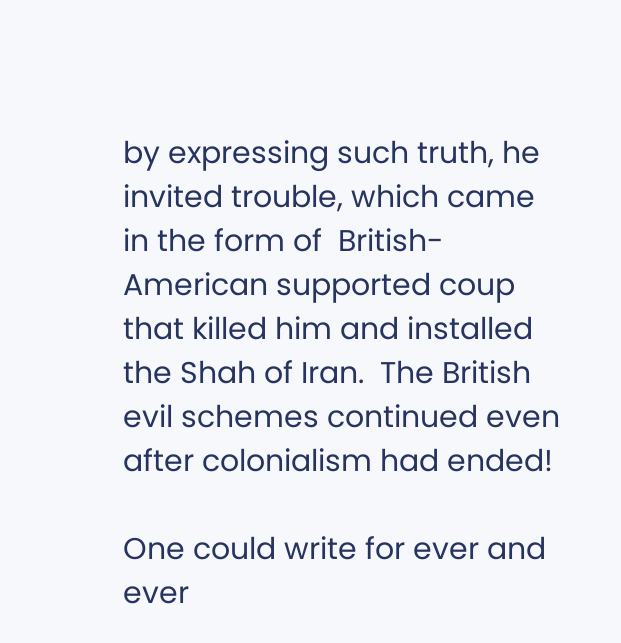by expressing such truth, he invited trouble, which came in the form of  British-American supported coup that killed him and installed the Shah of Iran.  The British evil schemes continued even after colonialism had ended!

One could write for ever and ever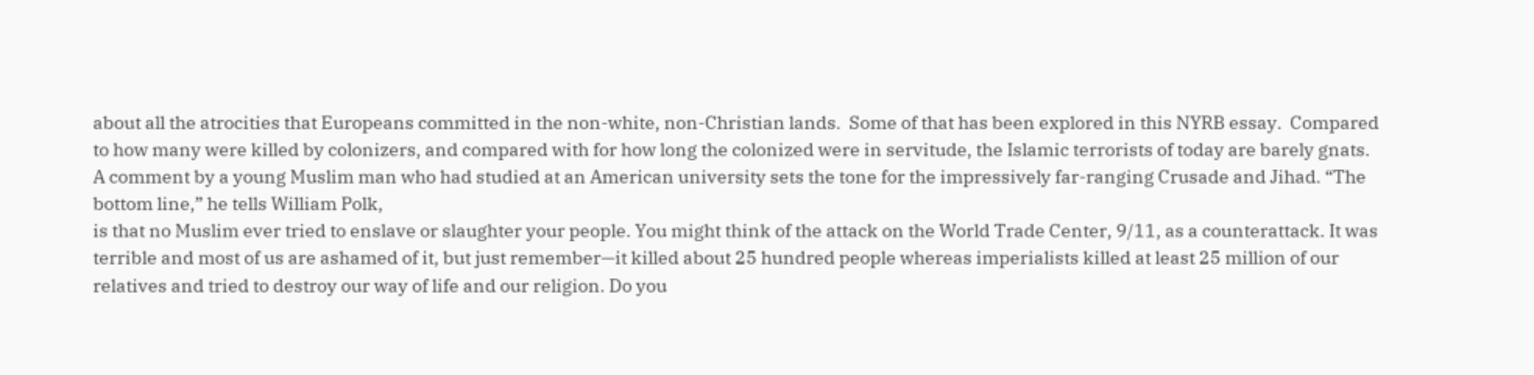about all the atrocities that Europeans committed in the non-white, non-Christian lands.  Some of that has been explored in this NYRB essay.  Compared to how many were killed by colonizers, and compared with for how long the colonized were in servitude, the Islamic terrorists of today are barely gnats.
A comment by a young Muslim man who had studied at an American university sets the tone for the impressively far-ranging Crusade and Jihad. “The bottom line,” he tells William Polk,
is that no Muslim ever tried to enslave or slaughter your people. You might think of the attack on the World Trade Center, 9/11, as a counterattack. It was terrible and most of us are ashamed of it, but just remember—it killed about 25 hundred people whereas imperialists killed at least 25 million of our relatives and tried to destroy our way of life and our religion. Do you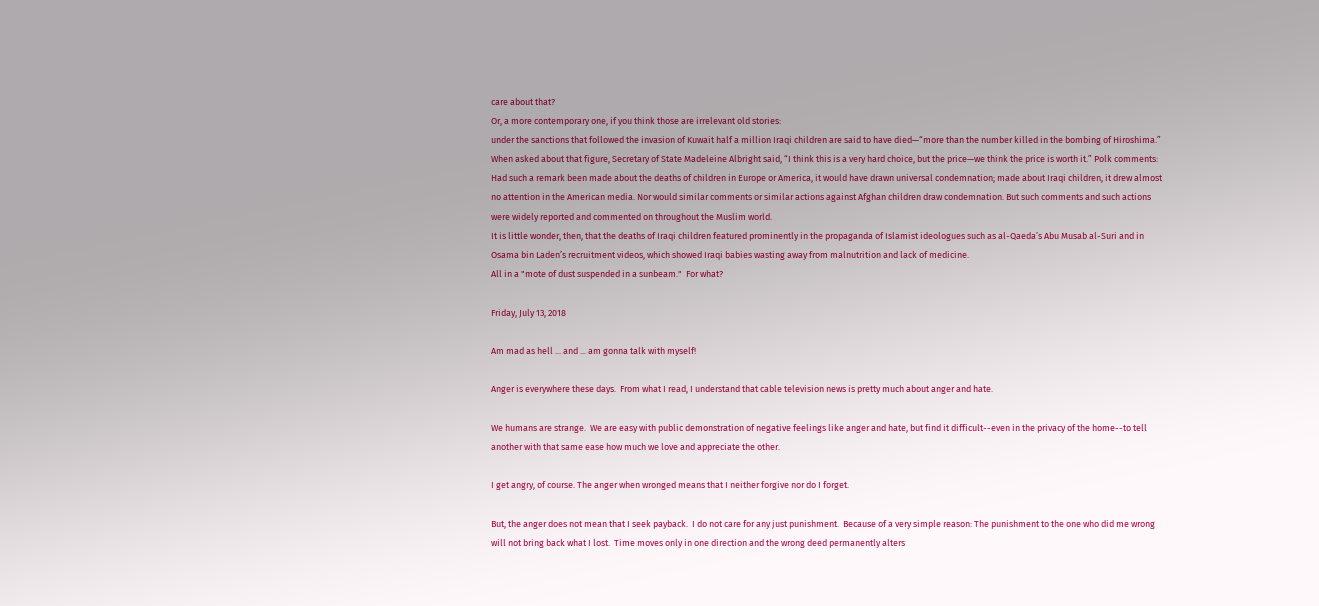care about that?
Or, a more contemporary one, if you think those are irrelevant old stories:
under the sanctions that followed the invasion of Kuwait half a million Iraqi children are said to have died—“more than the number killed in the bombing of Hiroshima.” When asked about that figure, Secretary of State Madeleine Albright said, “I think this is a very hard choice, but the price—we think the price is worth it.” Polk comments:
Had such a remark been made about the deaths of children in Europe or America, it would have drawn universal condemnation; made about Iraqi children, it drew almost no attention in the American media. Nor would similar comments or similar actions against Afghan children draw condemnation. But such comments and such actions were widely reported and commented on throughout the Muslim world.
It is little wonder, then, that the deaths of Iraqi children featured prominently in the propaganda of Islamist ideologues such as al-Qaeda’s Abu Musab al-Suri and in Osama bin Laden’s recruitment videos, which showed Iraqi babies wasting away from malnutrition and lack of medicine.
All in a "mote of dust suspended in a sunbeam."  For what?

Friday, July 13, 2018

Am mad as hell ... and ... am gonna talk with myself!

Anger is everywhere these days.  From what I read, I understand that cable television news is pretty much about anger and hate.

We humans are strange.  We are easy with public demonstration of negative feelings like anger and hate, but find it difficult--even in the privacy of the home--to tell another with that same ease how much we love and appreciate the other.

I get angry, of course. The anger when wronged means that I neither forgive nor do I forget.

But, the anger does not mean that I seek payback.  I do not care for any just punishment.  Because of a very simple reason: The punishment to the one who did me wrong will not bring back what I lost.  Time moves only in one direction and the wrong deed permanently alters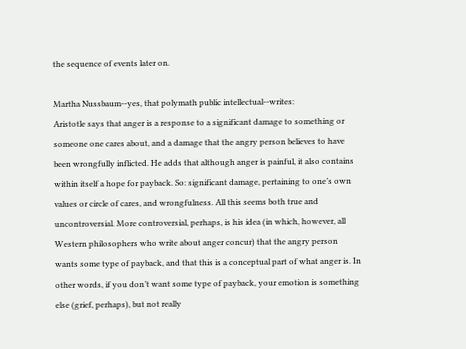the sequence of events later on.

Martha Nussbaum--yes, that polymath public intellectual--writes:
Aristotle says that anger is a response to a significant damage to something or someone one cares about, and a damage that the angry person believes to have been wrongfully inflicted. He adds that although anger is painful, it also contains within itself a hope for payback. So: significant damage, pertaining to one’s own values or circle of cares, and wrongfulness. All this seems both true and uncontroversial. More controversial, perhaps, is his idea (in which, however, all Western philosophers who write about anger concur) that the angry person wants some type of payback, and that this is a conceptual part of what anger is. In other words, if you don’t want some type of payback, your emotion is something else (grief, perhaps), but not really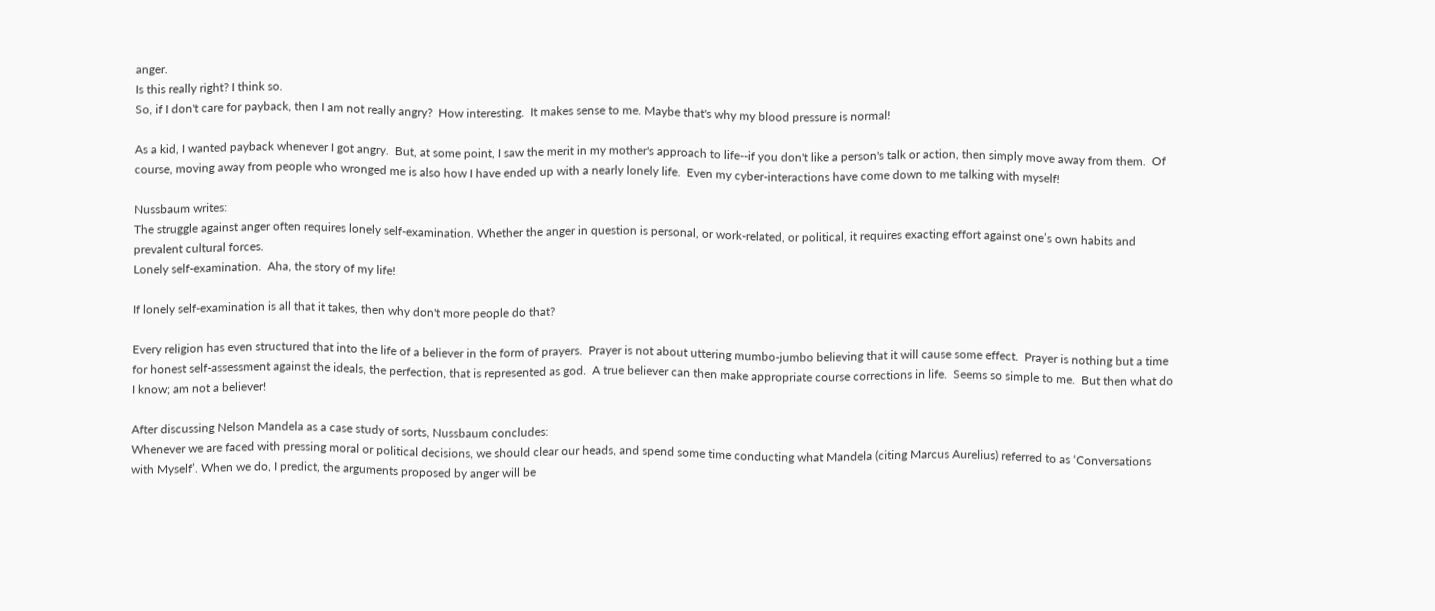anger.
Is this really right? I think so.
So, if I don't care for payback, then I am not really angry?  How interesting.  It makes sense to me. Maybe that's why my blood pressure is normal!

As a kid, I wanted payback whenever I got angry.  But, at some point, I saw the merit in my mother's approach to life--if you don't like a person's talk or action, then simply move away from them.  Of course, moving away from people who wronged me is also how I have ended up with a nearly lonely life.  Even my cyber-interactions have come down to me talking with myself!

Nussbaum writes:
The struggle against anger often requires lonely self-examination. Whether the anger in question is personal, or work-related, or political, it requires exacting effort against one’s own habits and prevalent cultural forces.
Lonely self-examination.  Aha, the story of my life!

If lonely self-examination is all that it takes, then why don't more people do that?

Every religion has even structured that into the life of a believer in the form of prayers.  Prayer is not about uttering mumbo-jumbo believing that it will cause some effect.  Prayer is nothing but a time for honest self-assessment against the ideals, the perfection, that is represented as god.  A true believer can then make appropriate course corrections in life.  Seems so simple to me.  But then what do I know; am not a believer!

After discussing Nelson Mandela as a case study of sorts, Nussbaum concludes:
Whenever we are faced with pressing moral or political decisions, we should clear our heads, and spend some time conducting what Mandela (citing Marcus Aurelius) referred to as ‘Conversations with Myself’. When we do, I predict, the arguments proposed by anger will be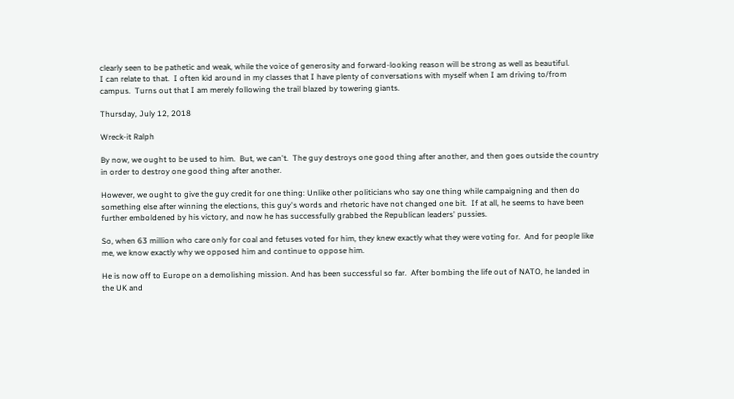clearly seen to be pathetic and weak, while the voice of generosity and forward-looking reason will be strong as well as beautiful.
I can relate to that.  I often kid around in my classes that I have plenty of conversations with myself when I am driving to/from campus.  Turns out that I am merely following the trail blazed by towering giants.

Thursday, July 12, 2018

Wreck-it Ralph

By now, we ought to be used to him.  But, we can't.  The guy destroys one good thing after another, and then goes outside the country in order to destroy one good thing after another.

However, we ought to give the guy credit for one thing: Unlike other politicians who say one thing while campaigning and then do something else after winning the elections, this guy's words and rhetoric have not changed one bit.  If at all, he seems to have been further emboldened by his victory, and now he has successfully grabbed the Republican leaders' pussies.

So, when 63 million who care only for coal and fetuses voted for him, they knew exactly what they were voting for.  And for people like me, we know exactly why we opposed him and continue to oppose him.

He is now off to Europe on a demolishing mission. And has been successful so far.  After bombing the life out of NATO, he landed in the UK and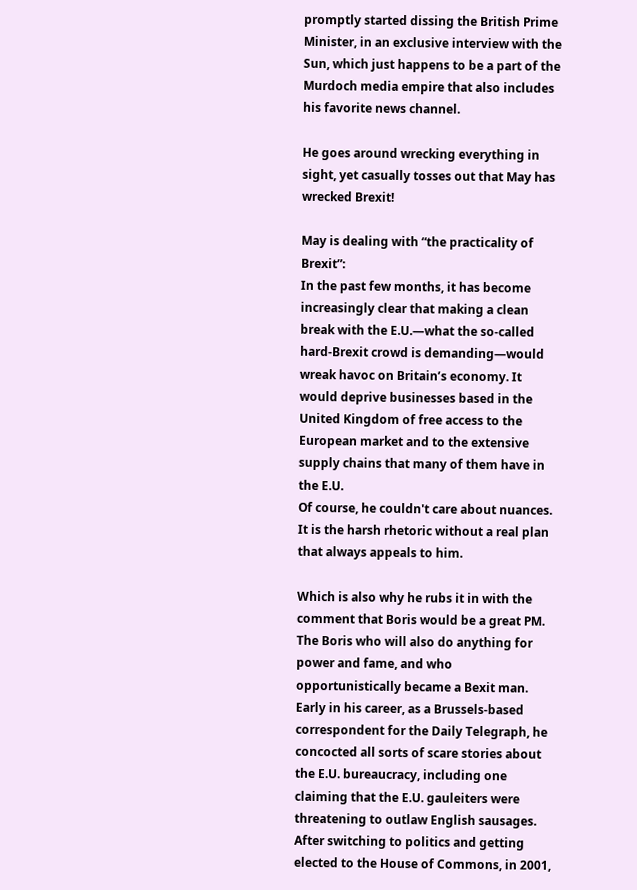promptly started dissing the British Prime Minister, in an exclusive interview with the Sun, which just happens to be a part of the Murdoch media empire that also includes his favorite news channel.

He goes around wrecking everything in sight, yet casually tosses out that May has wrecked Brexit!

May is dealing with “the practicality of Brexit”:
In the past few months, it has become increasingly clear that making a clean break with the E.U.—what the so-called hard-Brexit crowd is demanding—would wreak havoc on Britain’s economy. It would deprive businesses based in the United Kingdom of free access to the European market and to the extensive supply chains that many of them have in the E.U.
Of course, he couldn't care about nuances.  It is the harsh rhetoric without a real plan that always appeals to him.

Which is also why he rubs it in with the comment that Boris would be a great PM.  The Boris who will also do anything for power and fame, and who opportunistically became a Bexit man.
Early in his career, as a Brussels-based correspondent for the Daily Telegraph, he concocted all sorts of scare stories about the E.U. bureaucracy, including one claiming that the E.U. gauleiters were threatening to outlaw English sausages. After switching to politics and getting elected to the House of Commons, in 2001,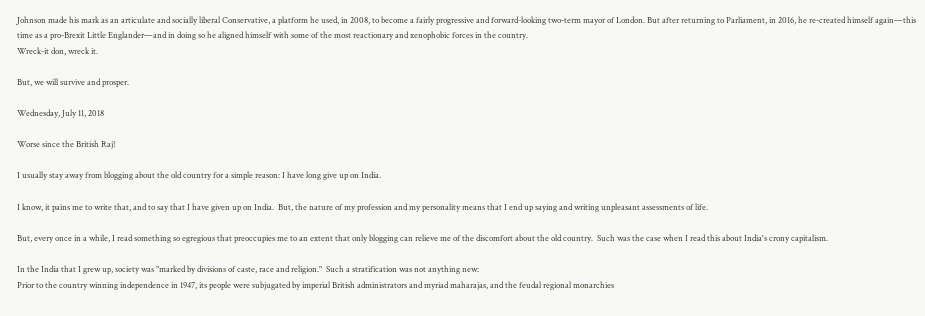Johnson made his mark as an articulate and socially liberal Conservative, a platform he used, in 2008, to become a fairly progressive and forward-looking two-term mayor of London. But after returning to Parliament, in 2016, he re-created himself again—this time as a pro-Brexit Little Englander—and in doing so he aligned himself with some of the most reactionary and xenophobic forces in the country.
Wreck-it don, wreck it.

But, we will survive and prosper.

Wednesday, July 11, 2018

Worse since the British Raj!

I usually stay away from blogging about the old country for a simple reason: I have long give up on India.

I know, it pains me to write that, and to say that I have given up on India.  But, the nature of my profession and my personality means that I end up saying and writing unpleasant assessments of life.

But, every once in a while, I read something so egregious that preoccupies me to an extent that only blogging can relieve me of the discomfort about the old country.  Such was the case when I read this about India's crony capitalism.

In the India that I grew up, society was "marked by divisions of caste, race and religion."  Such a stratification was not anything new:
Prior to the country winning independence in 1947, its people were subjugated by imperial British administrators and myriad maharajas, and the feudal regional monarchies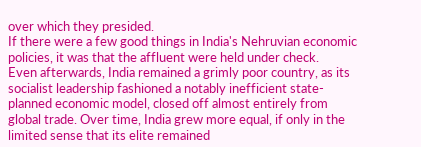over which they presided.
If there were a few good things in India's Nehruvian economic policies, it was that the affluent were held under check.
Even afterwards, India remained a grimly poor country, as its socialist leadership fashioned a notably inefficient state-planned economic model, closed off almost entirely from global trade. Over time, India grew more equal, if only in the limited sense that its elite remained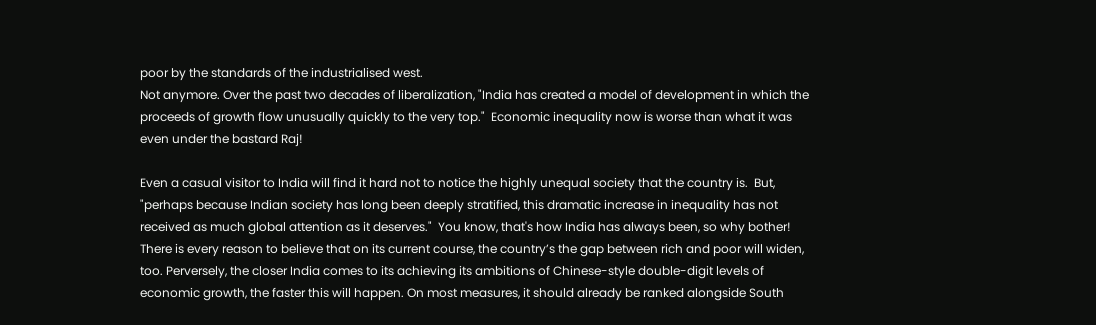poor by the standards of the industrialised west.
Not anymore. Over the past two decades of liberalization, "India has created a model of development in which the proceeds of growth flow unusually quickly to the very top."  Economic inequality now is worse than what it was even under the bastard Raj!

Even a casual visitor to India will find it hard not to notice the highly unequal society that the country is.  But, "perhaps because Indian society has long been deeply stratified, this dramatic increase in inequality has not received as much global attention as it deserves."  You know, that's how India has always been, so why bother!
There is every reason to believe that on its current course, the country’s the gap between rich and poor will widen, too. Perversely, the closer India comes to its achieving its ambitions of Chinese-style double-digit levels of economic growth, the faster this will happen. On most measures, it should already be ranked alongside South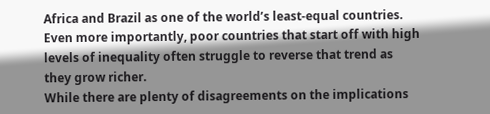Africa and Brazil as one of the world’s least-equal countries. Even more importantly, poor countries that start off with high levels of inequality often struggle to reverse that trend as they grow richer.
While there are plenty of disagreements on the implications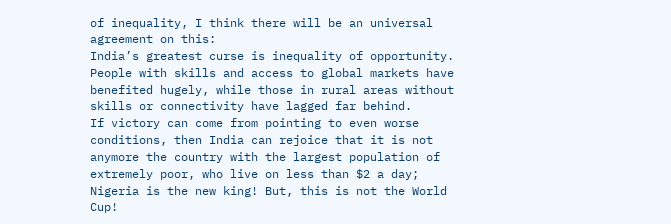of inequality, I think there will be an universal agreement on this:
India’s greatest curse is inequality of opportunity. People with skills and access to global markets have benefited hugely, while those in rural areas without skills or connectivity have lagged far behind.
If victory can come from pointing to even worse conditions, then India can rejoice that it is not anymore the country with the largest population of extremely poor, who live on less than $2 a day; Nigeria is the new king! But, this is not the World Cup!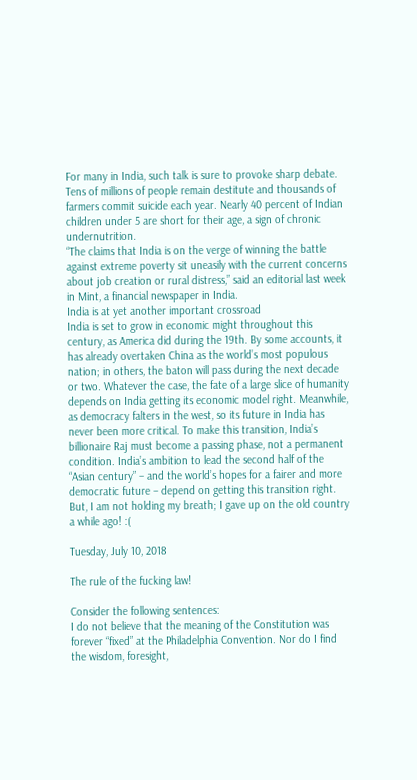For many in India, such talk is sure to provoke sharp debate. Tens of millions of people remain destitute and thousands of farmers commit suicide each year. Nearly 40 percent of Indian children under 5 are short for their age, a sign of chronic undernutrition.
“The claims that India is on the verge of winning the battle against extreme poverty sit uneasily with the current concerns about job creation or rural distress,” said an editorial last week in Mint, a financial newspaper in India.
India is at yet another important crossroad
India is set to grow in economic might throughout this century, as America did during the 19th. By some accounts, it has already overtaken China as the world’s most populous nation; in others, the baton will pass during the next decade or two. Whatever the case, the fate of a large slice of humanity depends on India getting its economic model right. Meanwhile, as democracy falters in the west, so its future in India has never been more critical. To make this transition, India’s billionaire Raj must become a passing phase, not a permanent condition. India’s ambition to lead the second half of the “Asian century” – and the world’s hopes for a fairer and more democratic future – depend on getting this transition right.
But, I am not holding my breath; I gave up on the old country a while ago! :(

Tuesday, July 10, 2018

The rule of the fucking law!

Consider the following sentences:
I do not believe that the meaning of the Constitution was forever “fixed” at the Philadelphia Convention. Nor do I find the wisdom, foresight,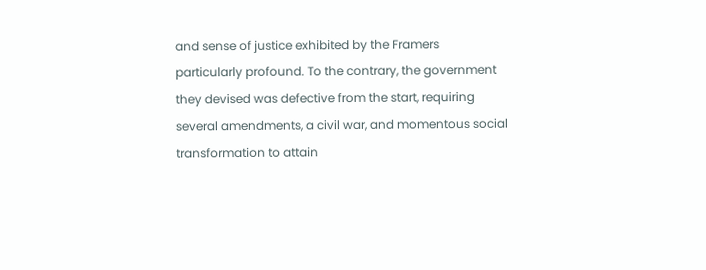and sense of justice exhibited by the Framers particularly profound. To the contrary, the government they devised was defective from the start, requiring several amendments, a civil war, and momentous social transformation to attain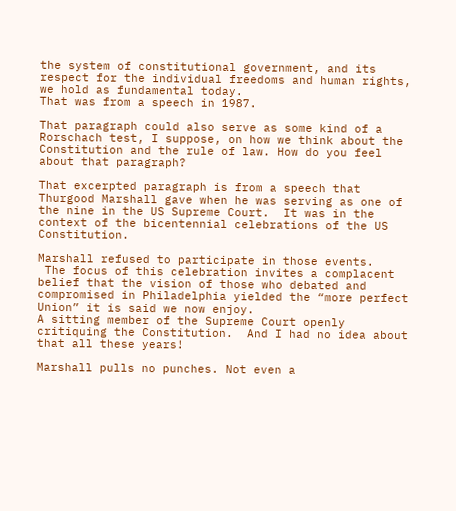the system of constitutional government, and its respect for the individual freedoms and human rights, we hold as fundamental today.
That was from a speech in 1987.

That paragraph could also serve as some kind of a Rorschach test, I suppose, on how we think about the Constitution and the rule of law. How do you feel about that paragraph?

That excerpted paragraph is from a speech that Thurgood Marshall gave when he was serving as one of the nine in the US Supreme Court.  It was in the context of the bicentennial celebrations of the US Constitution.

Marshall refused to participate in those events.
 The focus of this celebration invites a complacent belief that the vision of those who debated and compromised in Philadelphia yielded the “more perfect Union” it is said we now enjoy.
A sitting member of the Supreme Court openly critiquing the Constitution.  And I had no idea about that all these years!

Marshall pulls no punches. Not even a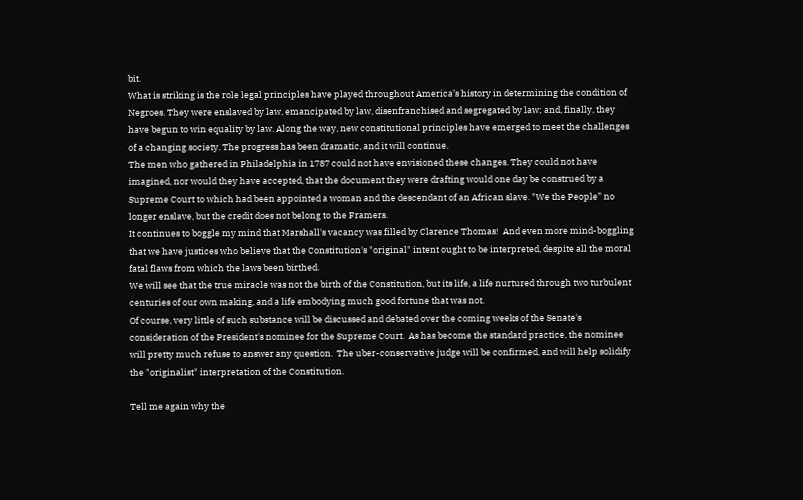bit.
What is striking is the role legal principles have played throughout America’s history in determining the condition of Negroes. They were enslaved by law, emancipated by law, disenfranchised and segregated by law; and, finally, they have begun to win equality by law. Along the way, new constitutional principles have emerged to meet the challenges of a changing society. The progress has been dramatic, and it will continue.
The men who gathered in Philadelphia in 1787 could not have envisioned these changes. They could not have imagined, nor would they have accepted, that the document they were drafting would one day be construed by a Supreme Court to which had been appointed a woman and the descendant of an African slave. "We the People” no longer enslave, but the credit does not belong to the Framers.
It continues to boggle my mind that Marshall's vacancy was filled by Clarence Thomas!  And even more mind-boggling that we have justices who believe that the Constitution's "original" intent ought to be interpreted, despite all the moral fatal flaws from which the laws been birthed.
We will see that the true miracle was not the birth of the Constitution, but its life, a life nurtured through two turbulent centuries of our own making, and a life embodying much good fortune that was not.
Of course, very little of such substance will be discussed and debated over the coming weeks of the Senate's consideration of the President's nominee for the Supreme Court.  As has become the standard practice, the nominee will pretty much refuse to answer any question.  The uber-conservative judge will be confirmed, and will help solidify the "originalist" interpretation of the Constitution.

Tell me again why the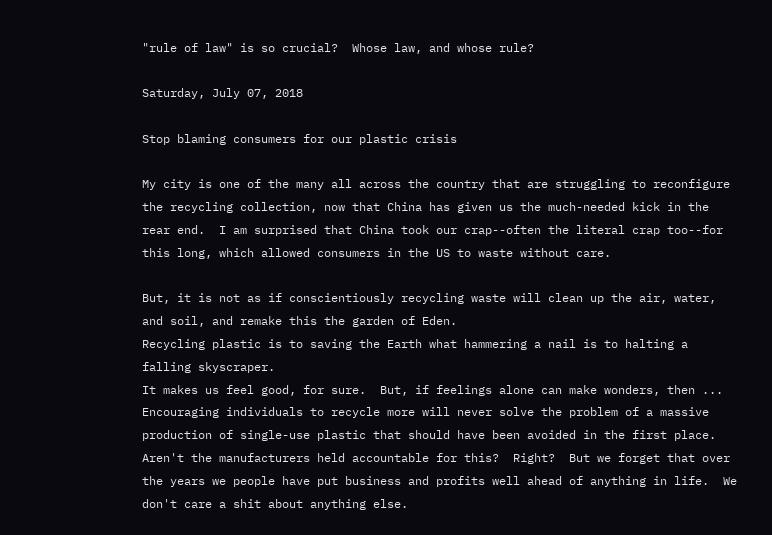"rule of law" is so crucial?  Whose law, and whose rule?

Saturday, July 07, 2018

Stop blaming consumers for our plastic crisis

My city is one of the many all across the country that are struggling to reconfigure the recycling collection, now that China has given us the much-needed kick in the rear end.  I am surprised that China took our crap--often the literal crap too--for this long, which allowed consumers in the US to waste without care.

But, it is not as if conscientiously recycling waste will clean up the air, water, and soil, and remake this the garden of Eden.
Recycling plastic is to saving the Earth what hammering a nail is to halting a falling skyscraper.
It makes us feel good, for sure.  But, if feelings alone can make wonders, then ...
Encouraging individuals to recycle more will never solve the problem of a massive production of single-use plastic that should have been avoided in the first place.
Aren't the manufacturers held accountable for this?  Right?  But we forget that over the years we people have put business and profits well ahead of anything in life.  We don't care a shit about anything else.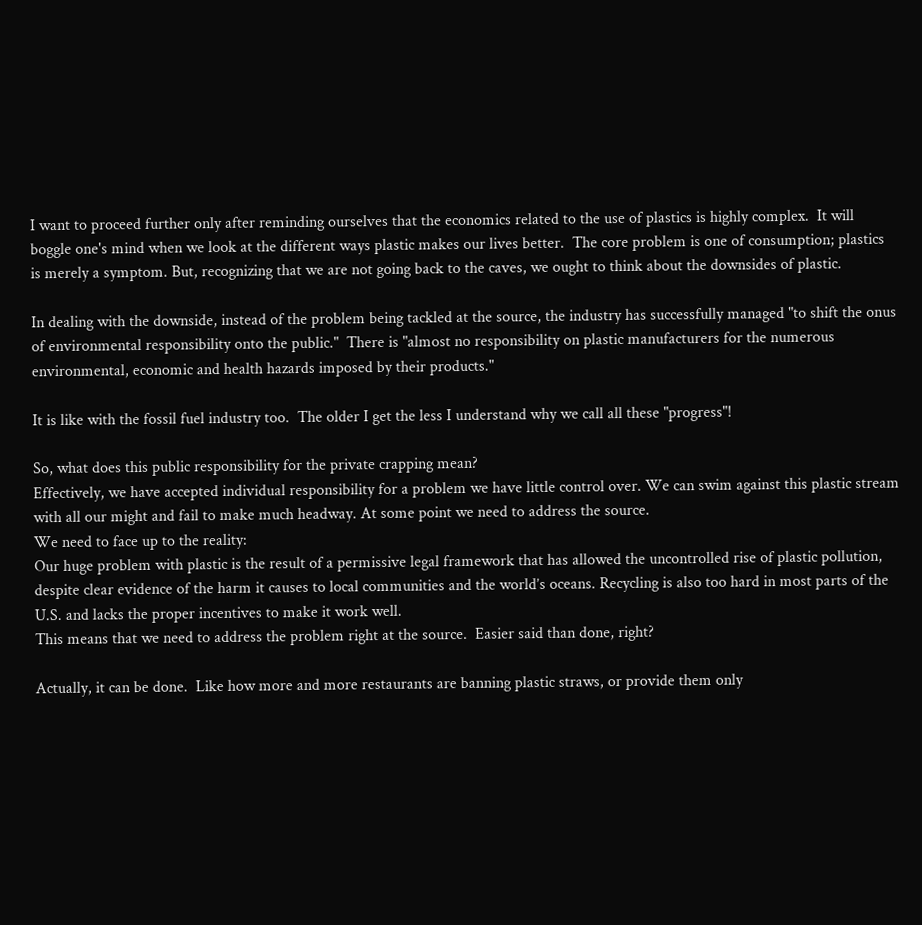I want to proceed further only after reminding ourselves that the economics related to the use of plastics is highly complex.  It will boggle one's mind when we look at the different ways plastic makes our lives better.  The core problem is one of consumption; plastics is merely a symptom. But, recognizing that we are not going back to the caves, we ought to think about the downsides of plastic.

In dealing with the downside, instead of the problem being tackled at the source, the industry has successfully managed "to shift the onus of environmental responsibility onto the public."  There is "almost no responsibility on plastic manufacturers for the numerous environmental, economic and health hazards imposed by their products."

It is like with the fossil fuel industry too.  The older I get the less I understand why we call all these "progress"!

So, what does this public responsibility for the private crapping mean?
Effectively, we have accepted individual responsibility for a problem we have little control over. We can swim against this plastic stream with all our might and fail to make much headway. At some point we need to address the source.
We need to face up to the reality:
Our huge problem with plastic is the result of a permissive legal framework that has allowed the uncontrolled rise of plastic pollution, despite clear evidence of the harm it causes to local communities and the world’s oceans. Recycling is also too hard in most parts of the U.S. and lacks the proper incentives to make it work well.
This means that we need to address the problem right at the source.  Easier said than done, right?

Actually, it can be done.  Like how more and more restaurants are banning plastic straws, or provide them only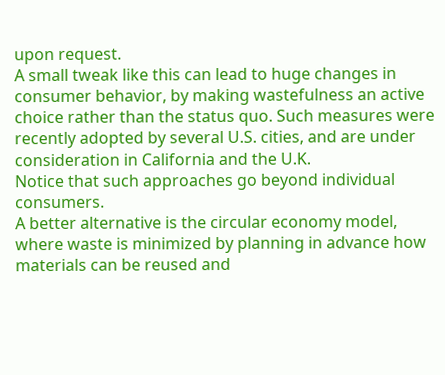upon request.
A small tweak like this can lead to huge changes in consumer behavior, by making wastefulness an active choice rather than the status quo. Such measures were recently adopted by several U.S. cities, and are under consideration in California and the U.K.
Notice that such approaches go beyond individual consumers.
A better alternative is the circular economy model, where waste is minimized by planning in advance how materials can be reused and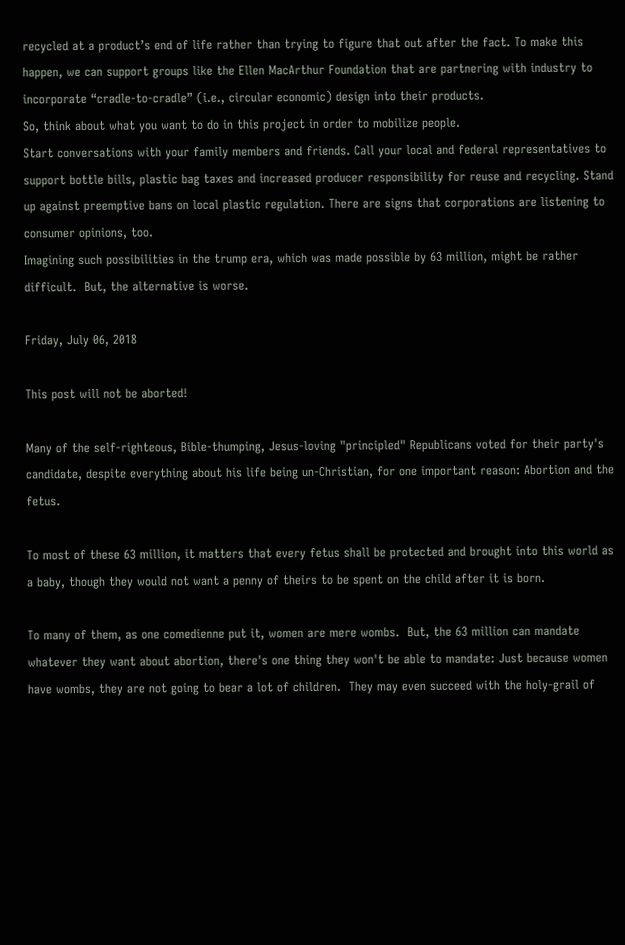recycled at a product’s end of life rather than trying to figure that out after the fact. To make this happen, we can support groups like the Ellen MacArthur Foundation that are partnering with industry to incorporate “cradle-to-cradle” (i.e., circular economic) design into their products.
So, think about what you want to do in this project in order to mobilize people.
Start conversations with your family members and friends. Call your local and federal representatives to support bottle bills, plastic bag taxes and increased producer responsibility for reuse and recycling. Stand up against preemptive bans on local plastic regulation. There are signs that corporations are listening to consumer opinions, too.
Imagining such possibilities in the trump era, which was made possible by 63 million, might be rather difficult.  But, the alternative is worse.

Friday, July 06, 2018

This post will not be aborted!

Many of the self-righteous, Bible-thumping, Jesus-loving "principled" Republicans voted for their party's candidate, despite everything about his life being un-Christian, for one important reason: Abortion and the fetus.

To most of these 63 million, it matters that every fetus shall be protected and brought into this world as a baby, though they would not want a penny of theirs to be spent on the child after it is born.

To many of them, as one comedienne put it, women are mere wombs.  But, the 63 million can mandate whatever they want about abortion, there's one thing they won't be able to mandate: Just because women have wombs, they are not going to bear a lot of children.  They may even succeed with the holy-grail of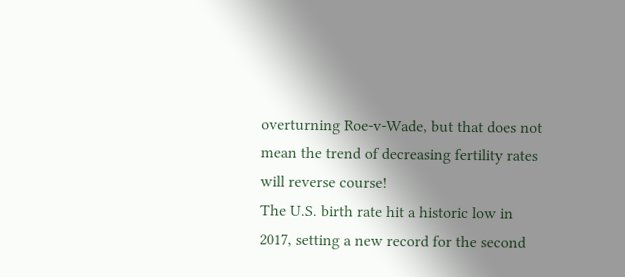overturning Roe-v-Wade, but that does not mean the trend of decreasing fertility rates will reverse course!
The U.S. birth rate hit a historic low in 2017, setting a new record for the second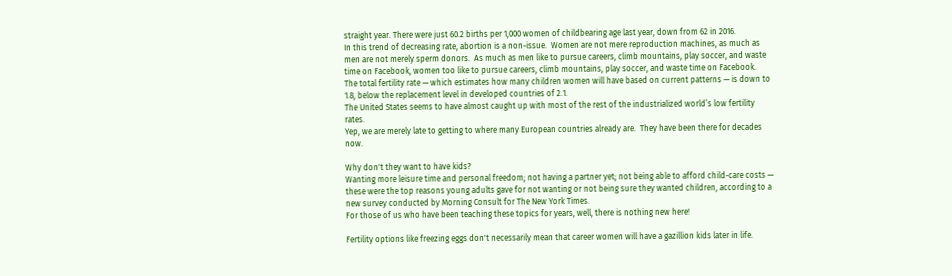straight year. There were just 60.2 births per 1,000 women of childbearing age last year, down from 62 in 2016.
In this trend of decreasing rate, abortion is a non-issue.  Women are not mere reproduction machines, as much as men are not merely sperm donors.  As much as men like to pursue careers, climb mountains, play soccer, and waste time on Facebook, women too like to pursue careers, climb mountains, play soccer, and waste time on Facebook.
The total fertility rate — which estimates how many children women will have based on current patterns — is down to 1.8, below the replacement level in developed countries of 2.1.
The United States seems to have almost caught up with most of the rest of the industrialized world’s low fertility rates.
Yep, we are merely late to getting to where many European countries already are.  They have been there for decades now.

Why don't they want to have kids?
Wanting more leisure time and personal freedom; not having a partner yet; not being able to afford child-care costs — these were the top reasons young adults gave for not wanting or not being sure they wanted children, according to a new survey conducted by Morning Consult for The New York Times.
For those of us who have been teaching these topics for years, well, there is nothing new here!

Fertility options like freezing eggs don't necessarily mean that career women will have a gazillion kids later in life.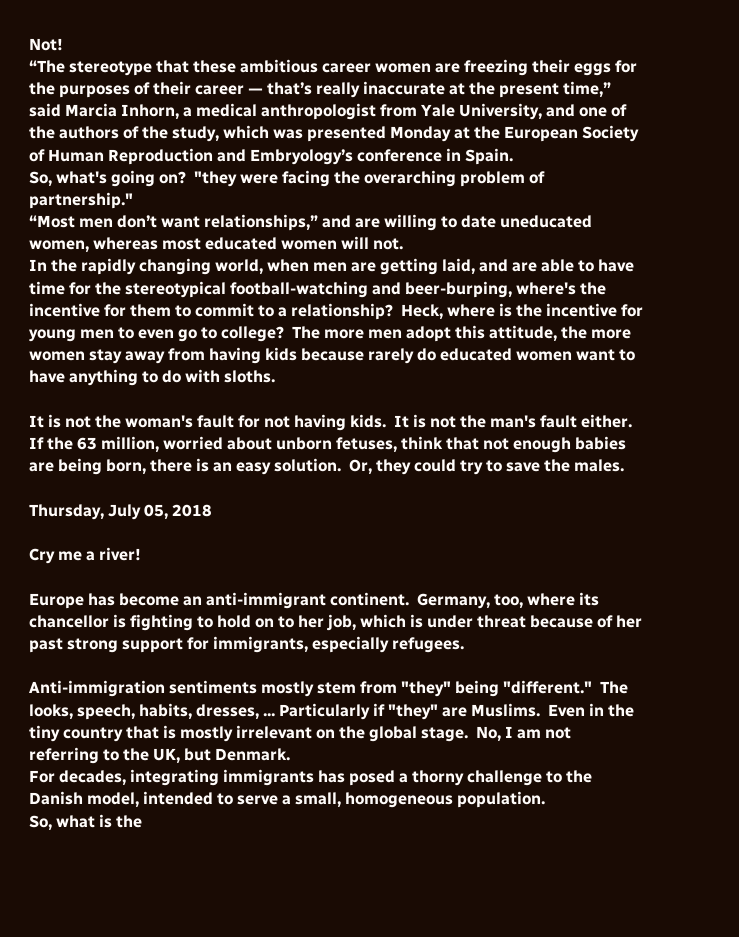Not!
“The stereotype that these ambitious career women are freezing their eggs for the purposes of their career — that’s really inaccurate at the present time,” said Marcia Inhorn, a medical anthropologist from Yale University, and one of the authors of the study, which was presented Monday at the European Society of Human Reproduction and Embryology’s conference in Spain.
So, what's going on?  "they were facing the overarching problem of partnership."
“Most men don’t want relationships,” and are willing to date uneducated women, whereas most educated women will not.
In the rapidly changing world, when men are getting laid, and are able to have time for the stereotypical football-watching and beer-burping, where's the incentive for them to commit to a relationship?  Heck, where is the incentive for young men to even go to college?  The more men adopt this attitude, the more women stay away from having kids because rarely do educated women want to have anything to do with sloths.

It is not the woman's fault for not having kids.  It is not the man's fault either.  If the 63 million, worried about unborn fetuses, think that not enough babies are being born, there is an easy solution.  Or, they could try to save the males.

Thursday, July 05, 2018

Cry me a river!

Europe has become an anti-immigrant continent.  Germany, too, where its chancellor is fighting to hold on to her job, which is under threat because of her past strong support for immigrants, especially refugees.

Anti-immigration sentiments mostly stem from "they" being "different."  The looks, speech, habits, dresses, ... Particularly if "they" are Muslims.  Even in the tiny country that is mostly irrelevant on the global stage.  No, I am not referring to the UK, but Denmark.
For decades, integrating immigrants has posed a thorny challenge to the Danish model, intended to serve a small, homogeneous population.
So, what is the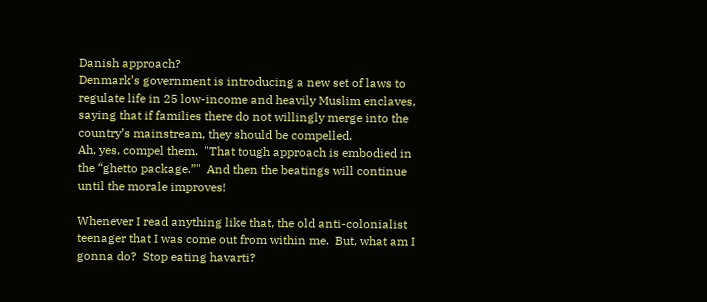Danish approach?
Denmark’s government is introducing a new set of laws to regulate life in 25 low-income and heavily Muslim enclaves, saying that if families there do not willingly merge into the country’s mainstream, they should be compelled.
Ah, yes, compel them.  "That tough approach is embodied in the “ghetto package.”"  And then the beatings will continue until the morale improves!

Whenever I read anything like that, the old anti-colonialist teenager that I was come out from within me.  But, what am I gonna do?  Stop eating havarti?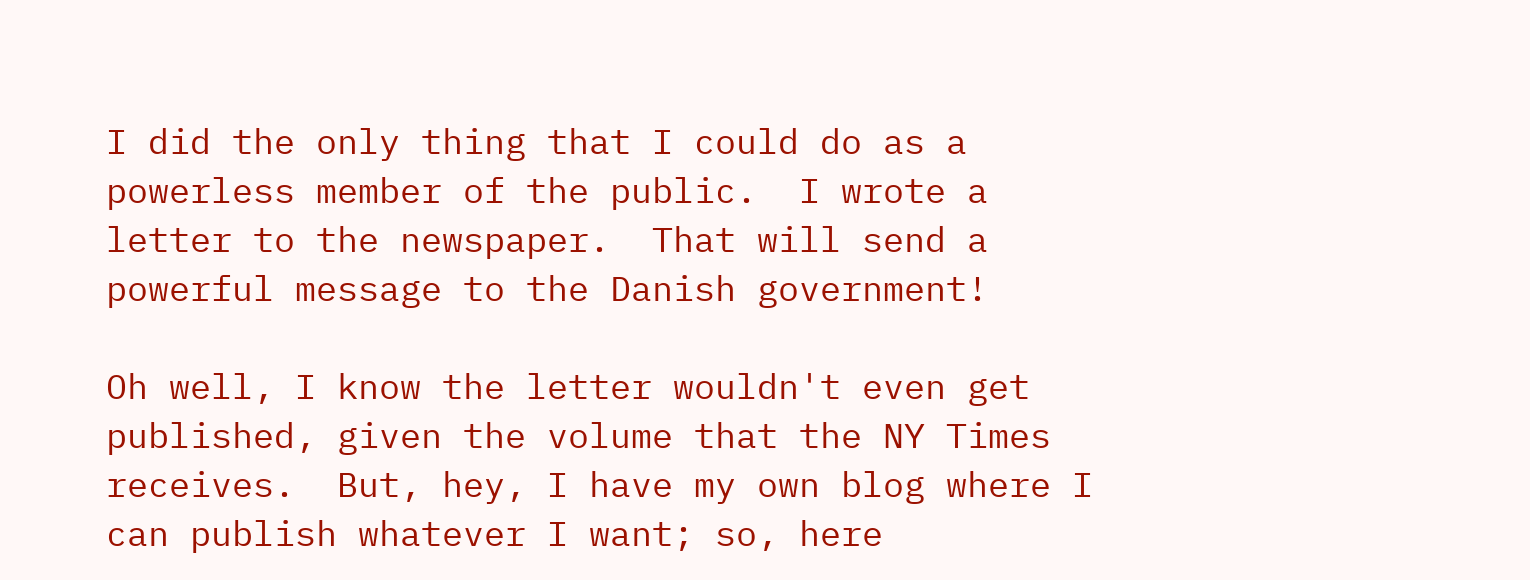I did the only thing that I could do as a powerless member of the public.  I wrote a letter to the newspaper.  That will send a powerful message to the Danish government!

Oh well, I know the letter wouldn't even get published, given the volume that the NY Times receives.  But, hey, I have my own blog where I can publish whatever I want; so, here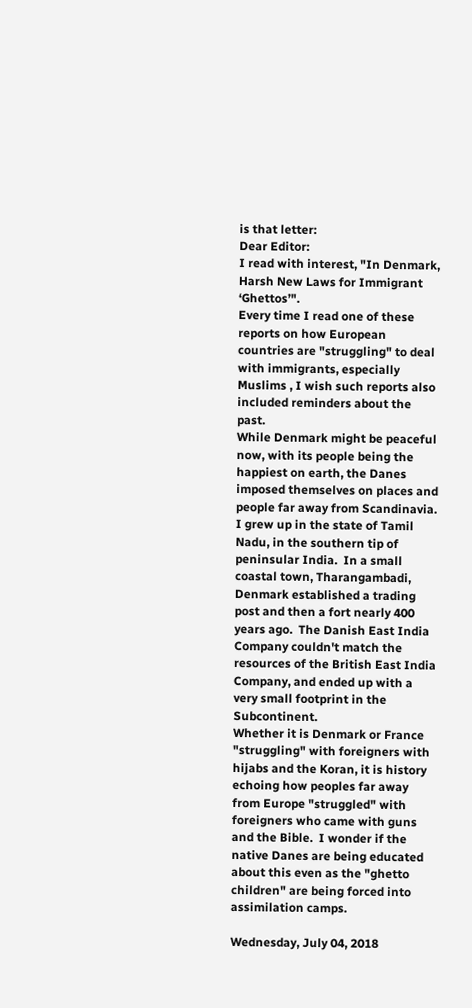is that letter:
Dear Editor:
I read with interest, "In Denmark, Harsh New Laws for Immigrant ‘Ghettos’".
Every time I read one of these reports on how European countries are "struggling" to deal with immigrants, especially Muslims , I wish such reports also included reminders about the past.
While Denmark might be peaceful now, with its people being the happiest on earth, the Danes imposed themselves on places and people far away from Scandinavia.  I grew up in the state of Tamil Nadu, in the southern tip of peninsular India.  In a small coastal town, Tharangambadi, Denmark established a trading post and then a fort nearly 400 years ago.  The Danish East India Company couldn't match the resources of the British East India Company, and ended up with a very small footprint in the Subcontinent.
Whether it is Denmark or France "struggling" with foreigners with hijabs and the Koran, it is history echoing how peoples far away from Europe "struggled" with foreigners who came with guns and the Bible.  I wonder if the native Danes are being educated about this even as the "ghetto children" are being forced into assimilation camps.

Wednesday, July 04, 2018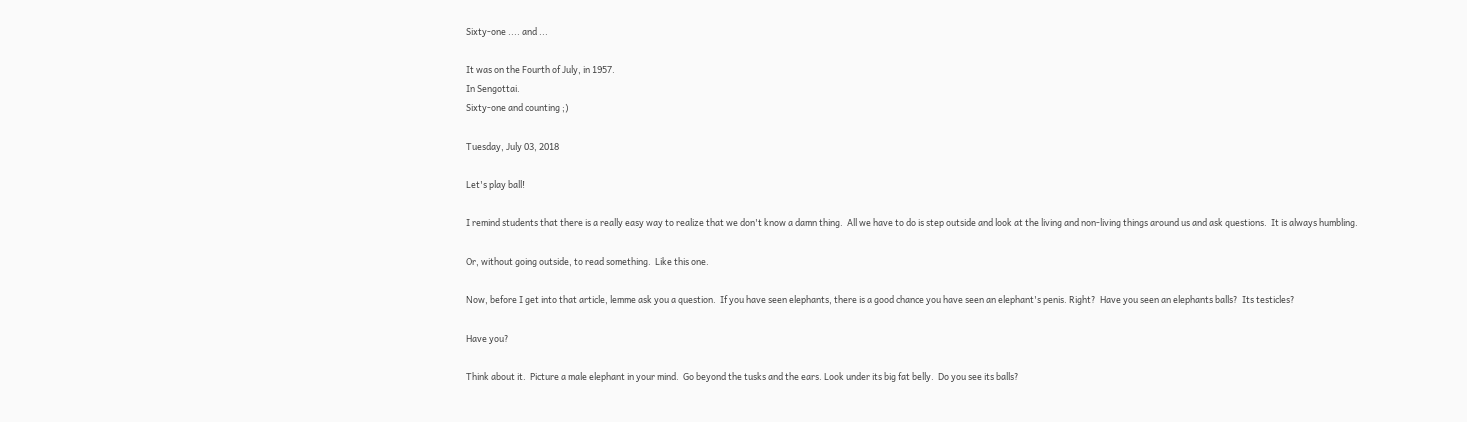Sixty-one .... and ...

It was on the Fourth of July, in 1957.
In Sengottai.
Sixty-one and counting ;)

Tuesday, July 03, 2018

Let's play ball!

I remind students that there is a really easy way to realize that we don't know a damn thing.  All we have to do is step outside and look at the living and non-living things around us and ask questions.  It is always humbling.

Or, without going outside, to read something.  Like this one.

Now, before I get into that article, lemme ask you a question.  If you have seen elephants, there is a good chance you have seen an elephant's penis. Right?  Have you seen an elephants balls?  Its testicles?

Have you?

Think about it.  Picture a male elephant in your mind.  Go beyond the tusks and the ears. Look under its big fat belly.  Do you see its balls?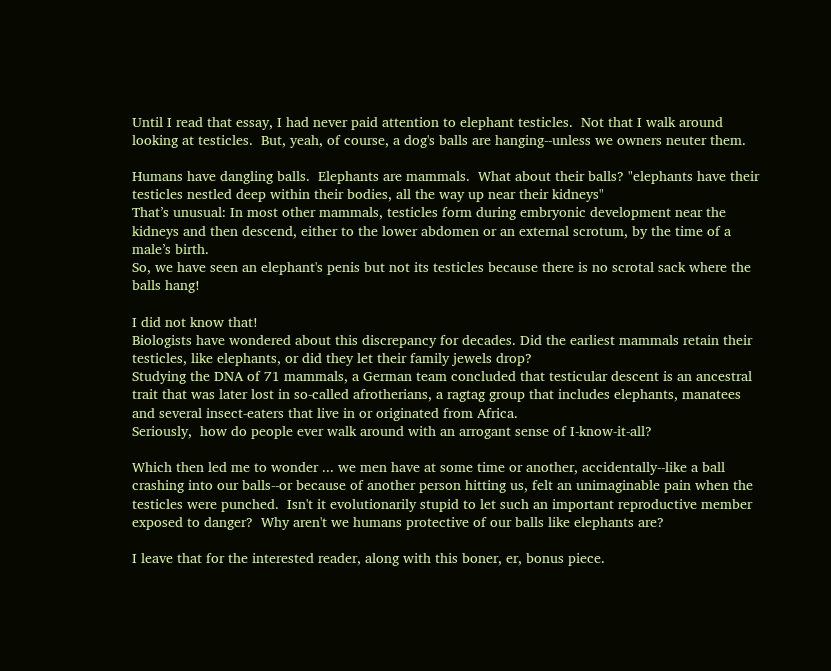Until I read that essay, I had never paid attention to elephant testicles.  Not that I walk around looking at testicles.  But, yeah, of course, a dog's balls are hanging--unless we owners neuter them.

Humans have dangling balls.  Elephants are mammals.  What about their balls? "elephants have their testicles nestled deep within their bodies, all the way up near their kidneys"
That’s unusual: In most other mammals, testicles form during embryonic development near the kidneys and then descend, either to the lower abdomen or an external scrotum, by the time of a male’s birth.
So, we have seen an elephant's penis but not its testicles because there is no scrotal sack where the balls hang!

I did not know that!
Biologists have wondered about this discrepancy for decades. Did the earliest mammals retain their testicles, like elephants, or did they let their family jewels drop?
Studying the DNA of 71 mammals, a German team concluded that testicular descent is an ancestral trait that was later lost in so-called afrotherians, a ragtag group that includes elephants, manatees and several insect-eaters that live in or originated from Africa.
Seriously,  how do people ever walk around with an arrogant sense of I-know-it-all?

Which then led me to wonder ... we men have at some time or another, accidentally--like a ball crashing into our balls--or because of another person hitting us, felt an unimaginable pain when the testicles were punched.  Isn't it evolutionarily stupid to let such an important reproductive member exposed to danger?  Why aren't we humans protective of our balls like elephants are?

I leave that for the interested reader, along with this boner, er, bonus piece.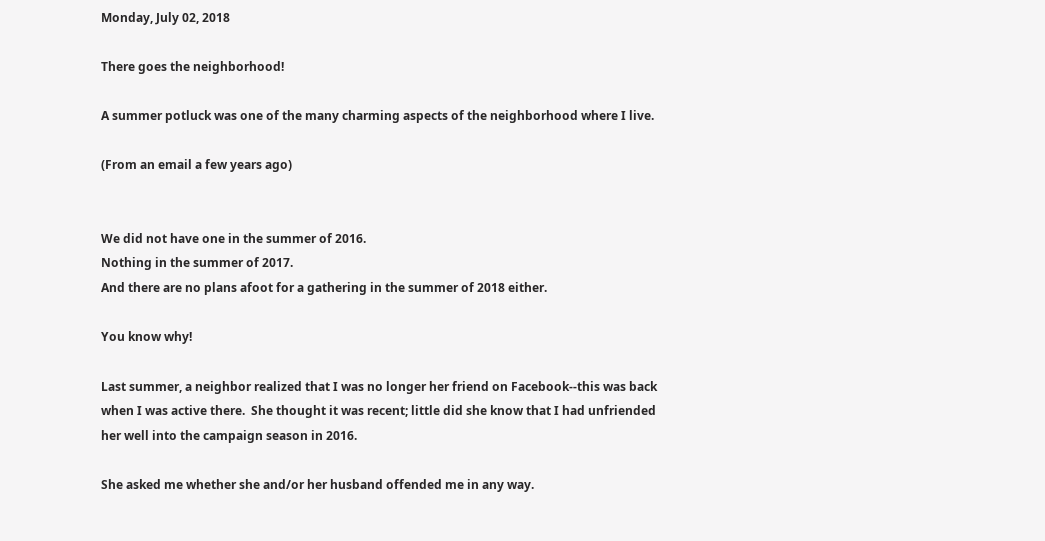Monday, July 02, 2018

There goes the neighborhood!

A summer potluck was one of the many charming aspects of the neighborhood where I live.

(From an email a few years ago)


We did not have one in the summer of 2016.
Nothing in the summer of 2017.
And there are no plans afoot for a gathering in the summer of 2018 either.

You know why!

Last summer, a neighbor realized that I was no longer her friend on Facebook--this was back when I was active there.  She thought it was recent; little did she know that I had unfriended her well into the campaign season in 2016.

She asked me whether she and/or her husband offended me in any way.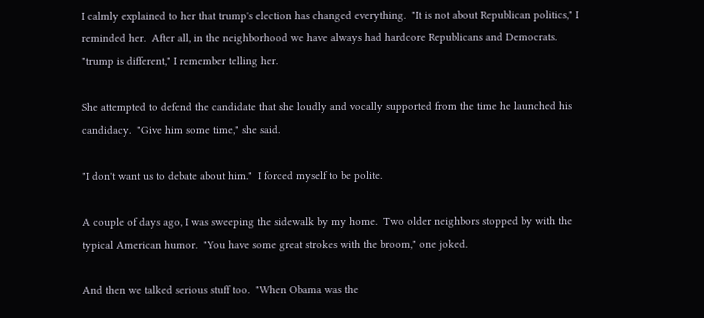I calmly explained to her that trump's election has changed everything.  "It is not about Republican politics," I reminded her.  After all, in the neighborhood we have always had hardcore Republicans and Democrats.  "trump is different," I remember telling her.

She attempted to defend the candidate that she loudly and vocally supported from the time he launched his candidacy.  "Give him some time," she said.

"I don't want us to debate about him."  I forced myself to be polite.

A couple of days ago, I was sweeping the sidewalk by my home.  Two older neighbors stopped by with the typical American humor.  "You have some great strokes with the broom," one joked.

And then we talked serious stuff too.  "When Obama was the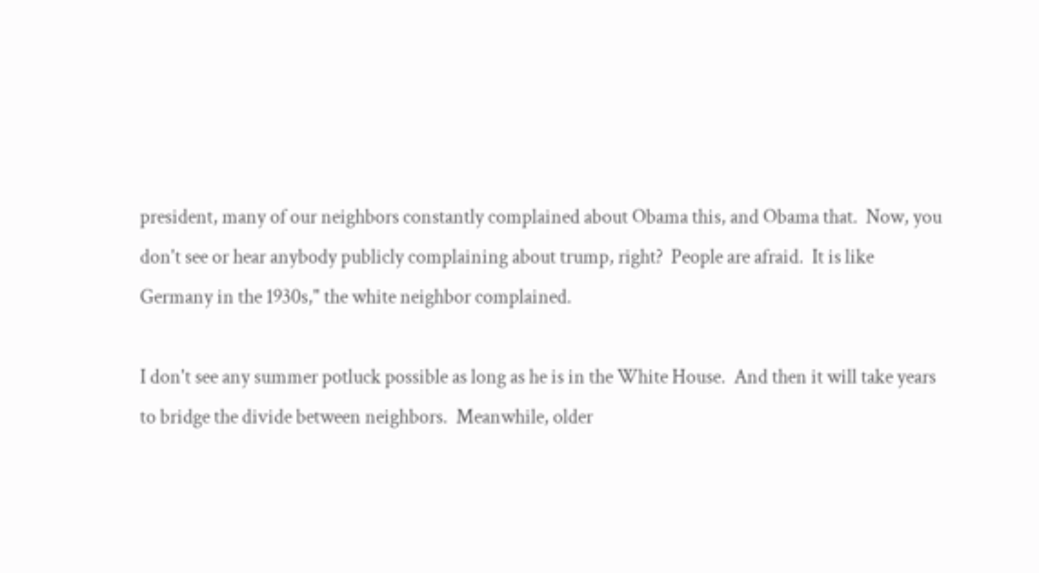president, many of our neighbors constantly complained about Obama this, and Obama that.  Now, you don't see or hear anybody publicly complaining about trump, right?  People are afraid.  It is like Germany in the 1930s," the white neighbor complained.

I don't see any summer potluck possible as long as he is in the White House.  And then it will take years to bridge the divide between neighbors.  Meanwhile, older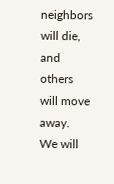neighbors will die, and others will move away.  We will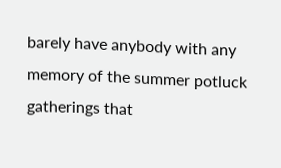barely have anybody with any memory of the summer potluck gatherings that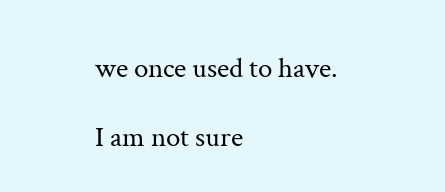we once used to have.

I am not sure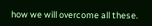how we will overcome all these.